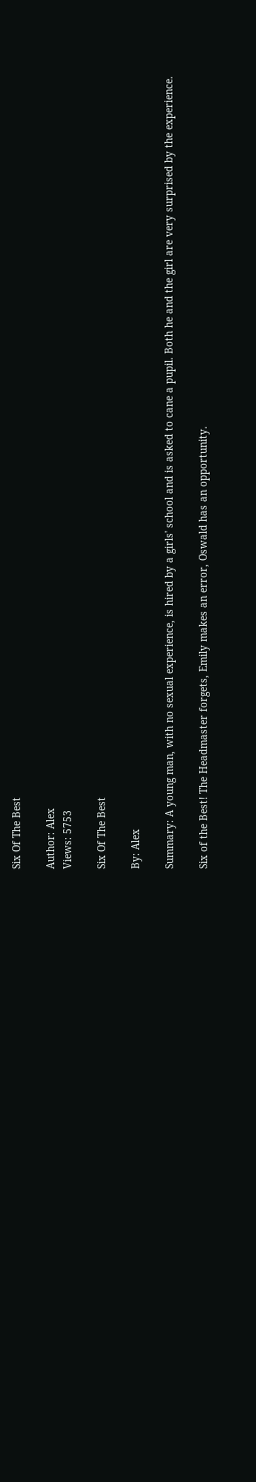Six Of The Best

Author: Alex
Views: 5753

Six Of The Best

By: Alex

Summary: A young man, with no sexual experience, is hired by a girls' school and is asked to cane a pupil. Both he and the girl are very surprised by the experience.

Six of the Best! The Headmaster forgets, Emily makes an error, Oswald has an opportunity.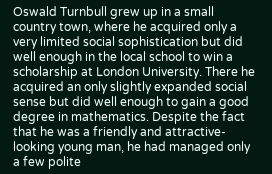Oswald Turnbull grew up in a small country town, where he acquired only a very limited social sophistication but did well enough in the local school to win a scholarship at London University. There he acquired an only slightly expanded social sense but did well enough to gain a good degree in mathematics. Despite the fact that he was a friendly and attractive-looking young man, he had managed only a few polite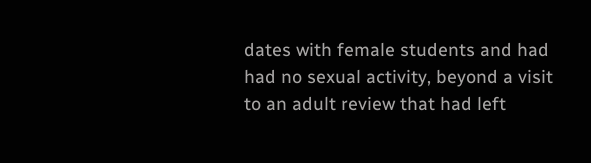dates with female students and had had no sexual activity, beyond a visit to an adult review that had left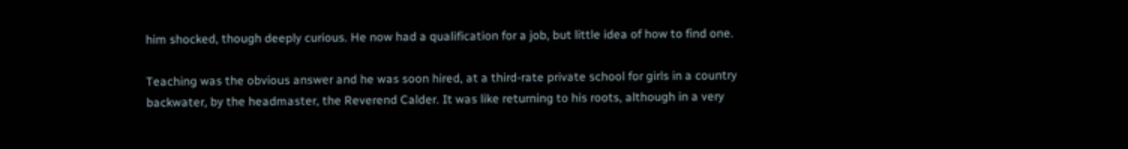him shocked, though deeply curious. He now had a qualification for a job, but little idea of how to find one.

Teaching was the obvious answer and he was soon hired, at a third-rate private school for girls in a country backwater, by the headmaster, the Reverend Calder. It was like returning to his roots, although in a very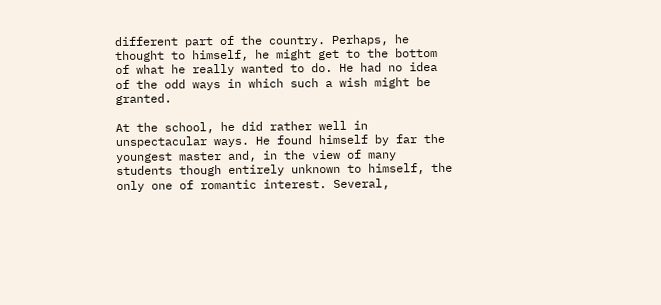different part of the country. Perhaps, he thought to himself, he might get to the bottom of what he really wanted to do. He had no idea of the odd ways in which such a wish might be granted.

At the school, he did rather well in unspectacular ways. He found himself by far the youngest master and, in the view of many students though entirely unknown to himself, the only one of romantic interest. Several,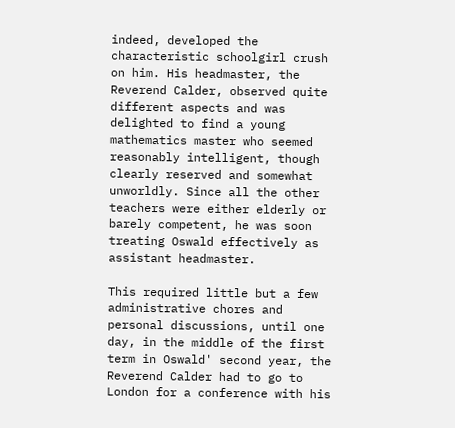indeed, developed the characteristic schoolgirl crush on him. His headmaster, the Reverend Calder, observed quite different aspects and was delighted to find a young mathematics master who seemed reasonably intelligent, though clearly reserved and somewhat unworldly. Since all the other teachers were either elderly or barely competent, he was soon treating Oswald effectively as assistant headmaster.

This required little but a few administrative chores and personal discussions, until one day, in the middle of the first term in Oswald' second year, the Reverend Calder had to go to London for a conference with his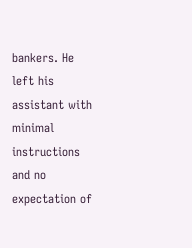bankers. He left his assistant with minimal instructions and no expectation of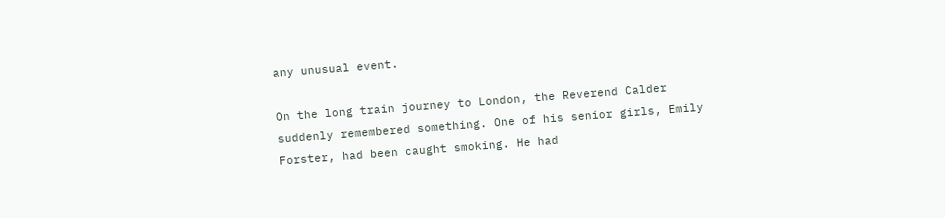any unusual event.

On the long train journey to London, the Reverend Calder suddenly remembered something. One of his senior girls, Emily Forster, had been caught smoking. He had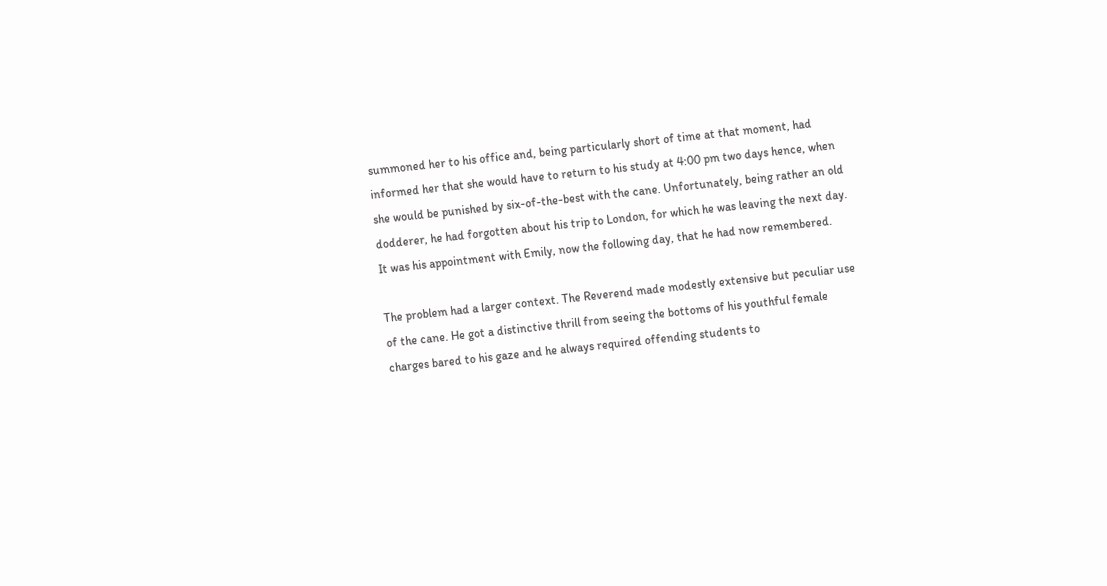summoned her to his office and, being particularly short of time at that moment, had informed her that she would have to return to his study at 4:00 pm two days hence, when she would be punished by six-of-the-best with the cane. Unfortunately, being rather an old dodderer, he had forgotten about his trip to London, for which he was leaving the next day. It was his appointment with Emily, now the following day, that he had now remembered.

The problem had a larger context. The Reverend made modestly extensive but peculiar use of the cane. He got a distinctive thrill from seeing the bottoms of his youthful female charges bared to his gaze and he always required offending students to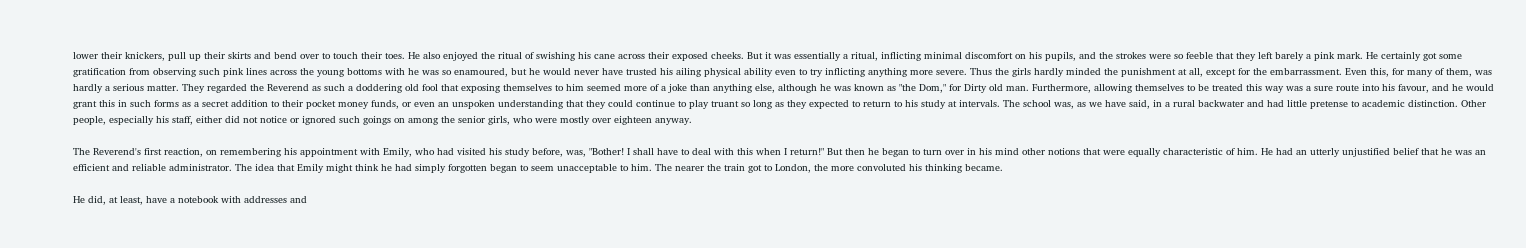lower their knickers, pull up their skirts and bend over to touch their toes. He also enjoyed the ritual of swishing his cane across their exposed cheeks. But it was essentially a ritual, inflicting minimal discomfort on his pupils, and the strokes were so feeble that they left barely a pink mark. He certainly got some gratification from observing such pink lines across the young bottoms with he was so enamoured, but he would never have trusted his ailing physical ability even to try inflicting anything more severe. Thus the girls hardly minded the punishment at all, except for the embarrassment. Even this, for many of them, was hardly a serious matter. They regarded the Reverend as such a doddering old fool that exposing themselves to him seemed more of a joke than anything else, although he was known as "the Dom," for Dirty old man. Furthermore, allowing themselves to be treated this way was a sure route into his favour, and he would grant this in such forms as a secret addition to their pocket money funds, or even an unspoken understanding that they could continue to play truant so long as they expected to return to his study at intervals. The school was, as we have said, in a rural backwater and had little pretense to academic distinction. Other people, especially his staff, either did not notice or ignored such goings on among the senior girls, who were mostly over eighteen anyway.

The Reverend's first reaction, on remembering his appointment with Emily, who had visited his study before, was, "Bother! I shall have to deal with this when I return!" But then he began to turn over in his mind other notions that were equally characteristic of him. He had an utterly unjustified belief that he was an efficient and reliable administrator. The idea that Emily might think he had simply forgotten began to seem unacceptable to him. The nearer the train got to London, the more convoluted his thinking became.

He did, at least, have a notebook with addresses and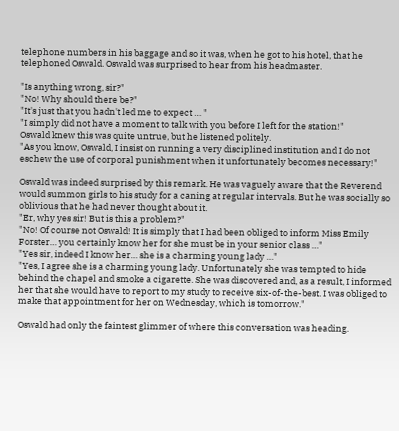telephone numbers in his baggage and so it was, when he got to his hotel, that he telephoned Oswald. Oswald was surprised to hear from his headmaster.

"Is anything wrong, sir?"
"No! Why should there be?"
"It's just that you hadn't led me to expect … "
"I simply did not have a moment to talk with you before I left for the station!"
Oswald knew this was quite untrue, but he listened politely.
"As you know, Oswald, I insist on running a very disciplined institution and I do not eschew the use of corporal punishment when it unfortunately becomes necessary!"

Oswald was indeed surprised by this remark. He was vaguely aware that the Reverend would summon girls to his study for a caning at regular intervals. But he was socially so oblivious that he had never thought about it.
"Er, why yes sir! But is this a problem?"
"No! Of course not Oswald! It is simply that I had been obliged to inform Miss Emily Forster… you certainly know her for she must be in your senior class …"
"Yes sir, indeed I know her… she is a charming young lady …"
"Yes, I agree she is a charming young lady. Unfortunately she was tempted to hide behind the chapel and smoke a cigarette. She was discovered and, as a result, I informed her that she would have to report to my study to receive six-of-the-best. I was obliged to make that appointment for her on Wednesday, which is tomorrow."

Oswald had only the faintest glimmer of where this conversation was heading.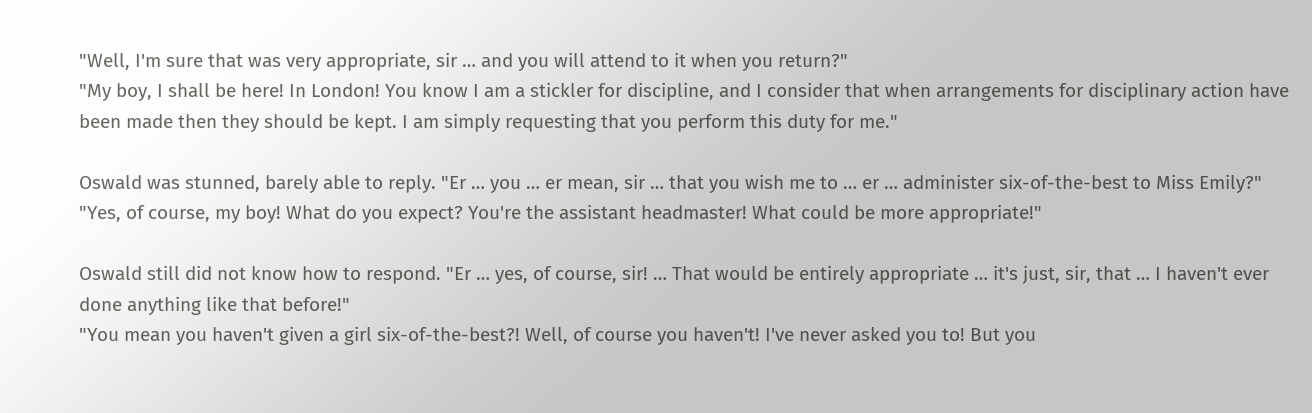"Well, I'm sure that was very appropriate, sir … and you will attend to it when you return?"
"My boy, I shall be here! In London! You know I am a stickler for discipline, and I consider that when arrangements for disciplinary action have been made then they should be kept. I am simply requesting that you perform this duty for me."

Oswald was stunned, barely able to reply. "Er … you … er mean, sir … that you wish me to … er … administer six-of-the-best to Miss Emily?"
"Yes, of course, my boy! What do you expect? You're the assistant headmaster! What could be more appropriate!"

Oswald still did not know how to respond. "Er … yes, of course, sir! … That would be entirely appropriate … it's just, sir, that … I haven't ever done anything like that before!"
"You mean you haven't given a girl six-of-the-best?! Well, of course you haven't! I've never asked you to! But you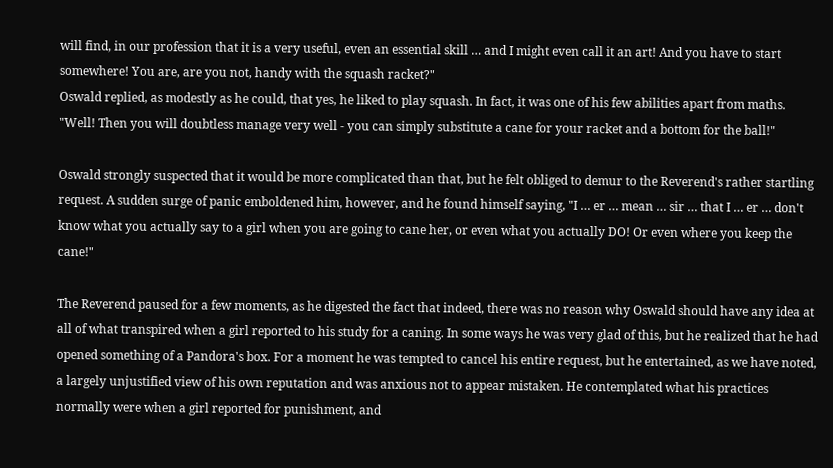will find, in our profession that it is a very useful, even an essential skill … and I might even call it an art! And you have to start somewhere! You are, are you not, handy with the squash racket?"
Oswald replied, as modestly as he could, that yes, he liked to play squash. In fact, it was one of his few abilities apart from maths.
"Well! Then you will doubtless manage very well - you can simply substitute a cane for your racket and a bottom for the ball!"

Oswald strongly suspected that it would be more complicated than that, but he felt obliged to demur to the Reverend's rather startling request. A sudden surge of panic emboldened him, however, and he found himself saying, "I … er … mean … sir … that I … er … don't know what you actually say to a girl when you are going to cane her, or even what you actually DO! Or even where you keep the cane!"

The Reverend paused for a few moments, as he digested the fact that indeed, there was no reason why Oswald should have any idea at all of what transpired when a girl reported to his study for a caning. In some ways he was very glad of this, but he realized that he had opened something of a Pandora's box. For a moment he was tempted to cancel his entire request, but he entertained, as we have noted, a largely unjustified view of his own reputation and was anxious not to appear mistaken. He contemplated what his practices normally were when a girl reported for punishment, and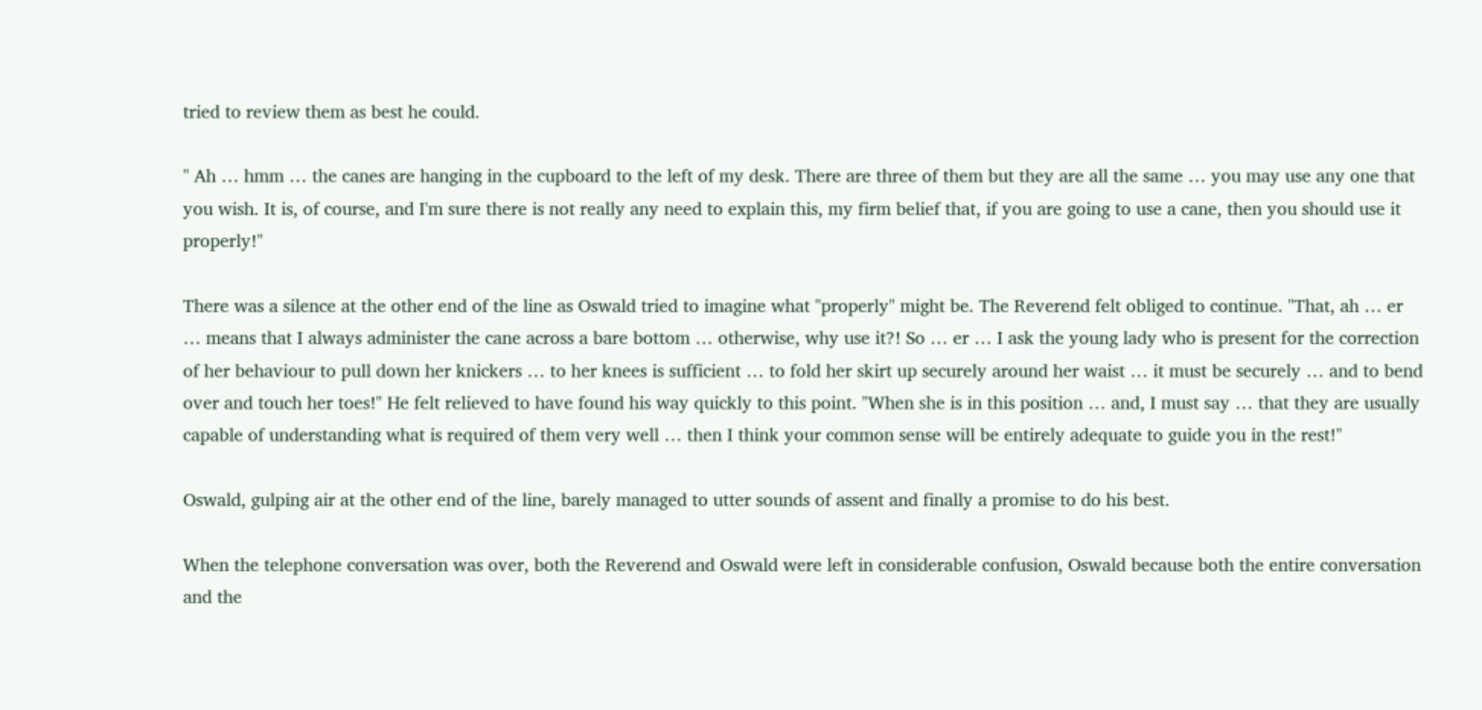tried to review them as best he could.

" Ah … hmm … the canes are hanging in the cupboard to the left of my desk. There are three of them but they are all the same … you may use any one that you wish. It is, of course, and I'm sure there is not really any need to explain this, my firm belief that, if you are going to use a cane, then you should use it properly!"

There was a silence at the other end of the line as Oswald tried to imagine what "properly" might be. The Reverend felt obliged to continue. "That, ah … er … means that I always administer the cane across a bare bottom … otherwise, why use it?! So … er … I ask the young lady who is present for the correction of her behaviour to pull down her knickers … to her knees is sufficient … to fold her skirt up securely around her waist … it must be securely … and to bend over and touch her toes!" He felt relieved to have found his way quickly to this point. "When she is in this position … and, I must say … that they are usually capable of understanding what is required of them very well … then I think your common sense will be entirely adequate to guide you in the rest!"

Oswald, gulping air at the other end of the line, barely managed to utter sounds of assent and finally a promise to do his best.

When the telephone conversation was over, both the Reverend and Oswald were left in considerable confusion, Oswald because both the entire conversation and the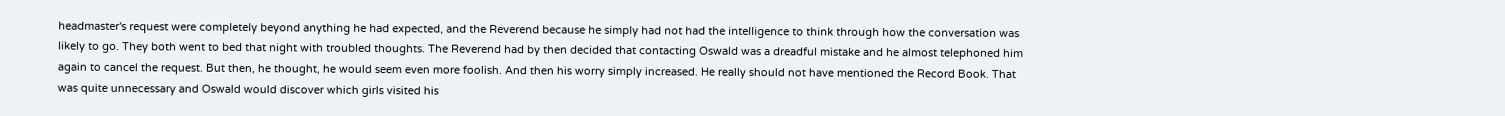headmaster's request were completely beyond anything he had expected, and the Reverend because he simply had not had the intelligence to think through how the conversation was likely to go. They both went to bed that night with troubled thoughts. The Reverend had by then decided that contacting Oswald was a dreadful mistake and he almost telephoned him again to cancel the request. But then, he thought, he would seem even more foolish. And then his worry simply increased. He really should not have mentioned the Record Book. That was quite unnecessary and Oswald would discover which girls visited his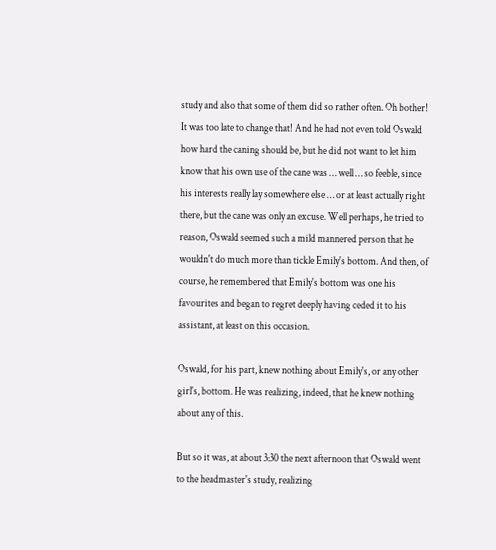study and also that some of them did so rather often. Oh bother! It was too late to change that! And he had not even told Oswald how hard the caning should be, but he did not want to let him know that his own use of the cane was … well … so feeble, since his interests really lay somewhere else … or at least actually right there, but the cane was only an excuse. Well perhaps, he tried to reason, Oswald seemed such a mild mannered person that he wouldn't do much more than tickle Emily's bottom. And then, of course, he remembered that Emily's bottom was one his favourites and began to regret deeply having ceded it to his assistant, at least on this occasion.

Oswald, for his part, knew nothing about Emily's, or any other girl's, bottom. He was realizing, indeed, that he knew nothing about any of this.

But so it was, at about 3:30 the next afternoon that Oswald went to the headmaster's study, realizing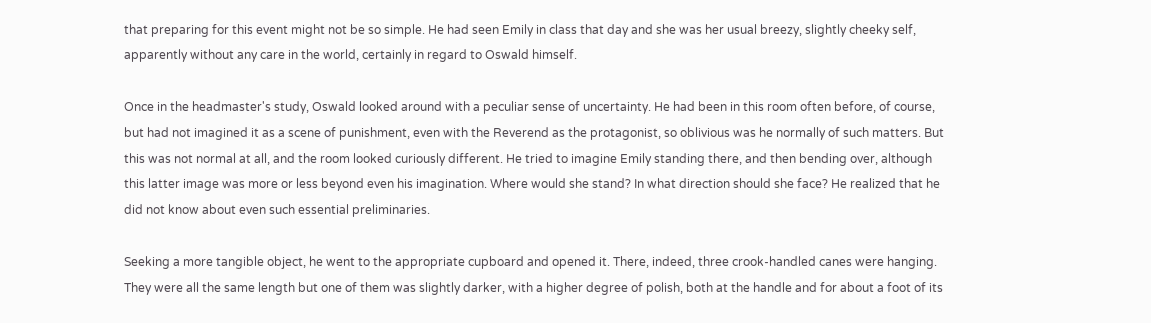that preparing for this event might not be so simple. He had seen Emily in class that day and she was her usual breezy, slightly cheeky self, apparently without any care in the world, certainly in regard to Oswald himself.

Once in the headmaster's study, Oswald looked around with a peculiar sense of uncertainty. He had been in this room often before, of course, but had not imagined it as a scene of punishment, even with the Reverend as the protagonist, so oblivious was he normally of such matters. But this was not normal at all, and the room looked curiously different. He tried to imagine Emily standing there, and then bending over, although this latter image was more or less beyond even his imagination. Where would she stand? In what direction should she face? He realized that he did not know about even such essential preliminaries.

Seeking a more tangible object, he went to the appropriate cupboard and opened it. There, indeed, three crook-handled canes were hanging. They were all the same length but one of them was slightly darker, with a higher degree of polish, both at the handle and for about a foot of its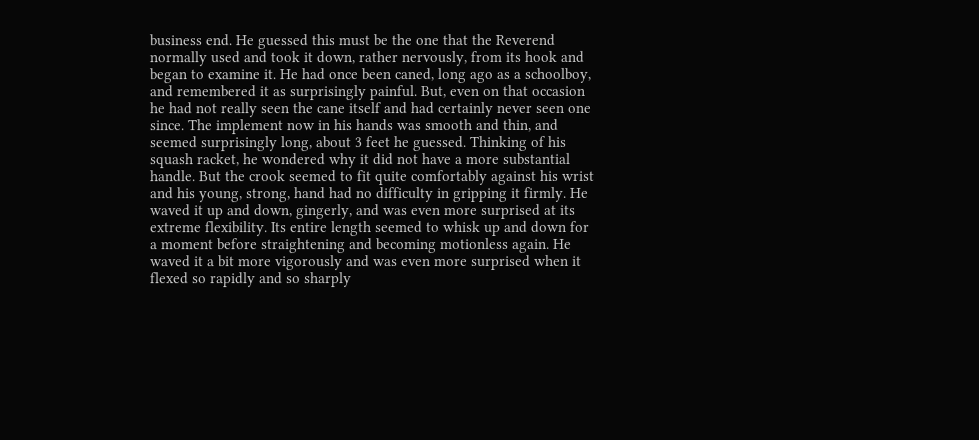business end. He guessed this must be the one that the Reverend normally used and took it down, rather nervously, from its hook and began to examine it. He had once been caned, long ago as a schoolboy, and remembered it as surprisingly painful. But, even on that occasion he had not really seen the cane itself and had certainly never seen one since. The implement now in his hands was smooth and thin, and seemed surprisingly long, about 3 feet he guessed. Thinking of his squash racket, he wondered why it did not have a more substantial handle. But the crook seemed to fit quite comfortably against his wrist and his young, strong, hand had no difficulty in gripping it firmly. He waved it up and down, gingerly, and was even more surprised at its extreme flexibility. Its entire length seemed to whisk up and down for a moment before straightening and becoming motionless again. He waved it a bit more vigorously and was even more surprised when it flexed so rapidly and so sharply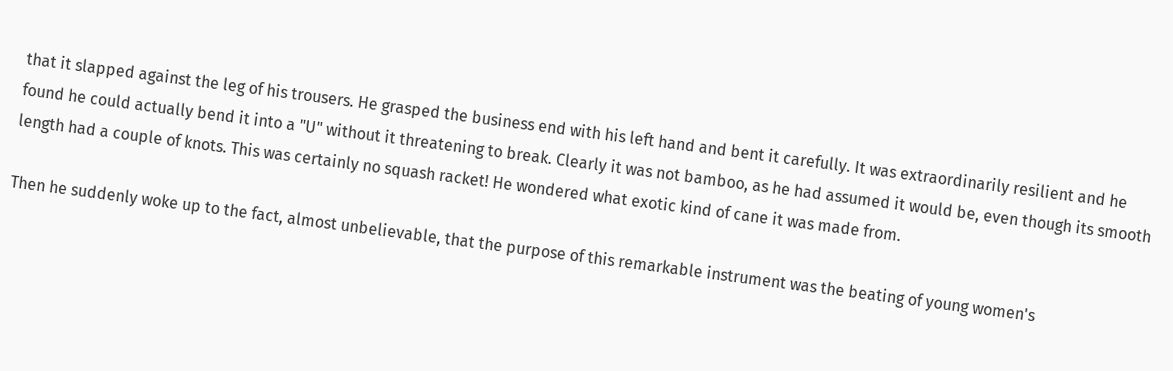that it slapped against the leg of his trousers. He grasped the business end with his left hand and bent it carefully. It was extraordinarily resilient and he found he could actually bend it into a "U" without it threatening to break. Clearly it was not bamboo, as he had assumed it would be, even though its smooth length had a couple of knots. This was certainly no squash racket! He wondered what exotic kind of cane it was made from.

Then he suddenly woke up to the fact, almost unbelievable, that the purpose of this remarkable instrument was the beating of young women's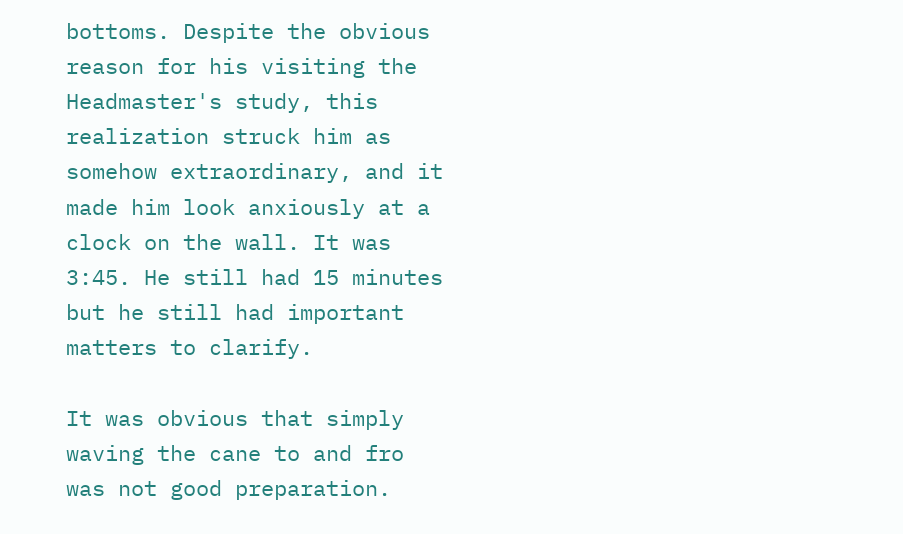bottoms. Despite the obvious reason for his visiting the Headmaster's study, this realization struck him as somehow extraordinary, and it made him look anxiously at a clock on the wall. It was 3:45. He still had 15 minutes but he still had important matters to clarify.

It was obvious that simply waving the cane to and fro was not good preparation.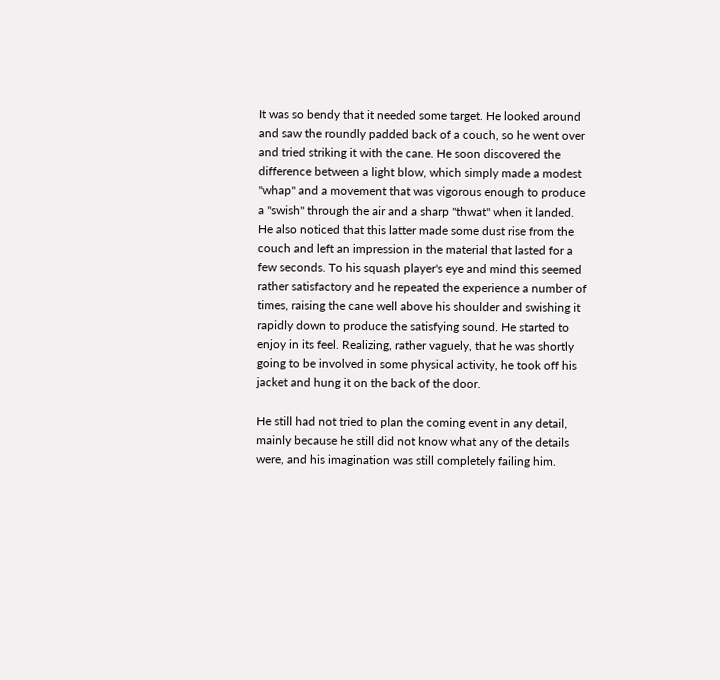It was so bendy that it needed some target. He looked around and saw the roundly padded back of a couch, so he went over and tried striking it with the cane. He soon discovered the difference between a light blow, which simply made a modest "whap" and a movement that was vigorous enough to produce a "swish" through the air and a sharp "thwat" when it landed. He also noticed that this latter made some dust rise from the couch and left an impression in the material that lasted for a few seconds. To his squash player's eye and mind this seemed rather satisfactory and he repeated the experience a number of times, raising the cane well above his shoulder and swishing it rapidly down to produce the satisfying sound. He started to enjoy in its feel. Realizing, rather vaguely, that he was shortly going to be involved in some physical activity, he took off his jacket and hung it on the back of the door.

He still had not tried to plan the coming event in any detail, mainly because he still did not know what any of the details were, and his imagination was still completely failing him.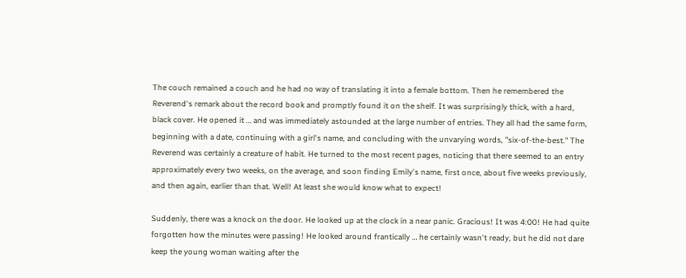The couch remained a couch and he had no way of translating it into a female bottom. Then he remembered the Reverend's remark about the record book and promptly found it on the shelf. It was surprisingly thick, with a hard, black cover. He opened it … and was immediately astounded at the large number of entries. They all had the same form, beginning with a date, continuing with a girl's name, and concluding with the unvarying words, "six-of-the-best." The Reverend was certainly a creature of habit. He turned to the most recent pages, noticing that there seemed to an entry approximately every two weeks, on the average, and soon finding Emily's name, first once, about five weeks previously, and then again, earlier than that. Well! At least she would know what to expect!

Suddenly, there was a knock on the door. He looked up at the clock in a near panic. Gracious! It was 4:00! He had quite forgotten how the minutes were passing! He looked around frantically … he certainly wasn't ready, but he did not dare keep the young woman waiting after the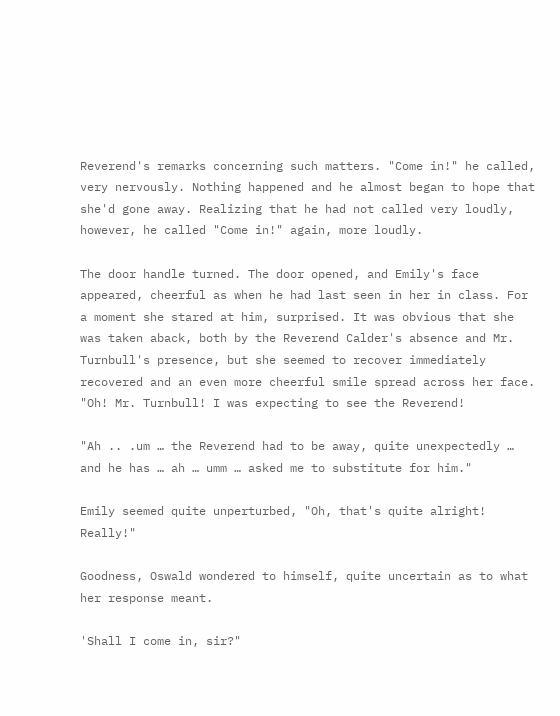Reverend's remarks concerning such matters. "Come in!" he called, very nervously. Nothing happened and he almost began to hope that she'd gone away. Realizing that he had not called very loudly, however, he called "Come in!" again, more loudly.

The door handle turned. The door opened, and Emily's face appeared, cheerful as when he had last seen in her in class. For a moment she stared at him, surprised. It was obvious that she was taken aback, both by the Reverend Calder's absence and Mr. Turnbull's presence, but she seemed to recover immediately recovered and an even more cheerful smile spread across her face. "Oh! Mr. Turnbull! I was expecting to see the Reverend!

"Ah .. .um … the Reverend had to be away, quite unexpectedly … and he has … ah … umm … asked me to substitute for him."

Emily seemed quite unperturbed, "Oh, that's quite alright! Really!"

Goodness, Oswald wondered to himself, quite uncertain as to what her response meant.

'Shall I come in, sir?"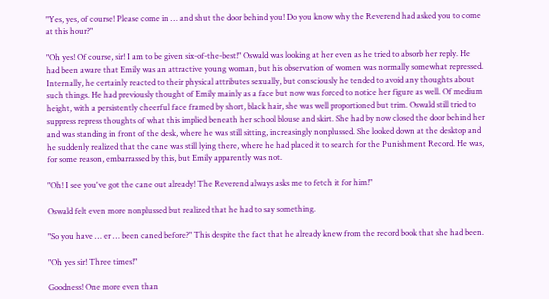"Yes, yes, of course! Please come in … and shut the door behind you! Do you know why the Reverend had asked you to come at this hour?"

"Oh yes! Of course, sir! I am to be given six-of-the-best!" Oswald was looking at her even as he tried to absorb her reply. He had been aware that Emily was an attractive young woman, but his observation of women was normally somewhat repressed. Internally, he certainly reacted to their physical attributes sexually, but consciously he tended to avoid any thoughts about such things. He had previously thought of Emily mainly as a face but now was forced to notice her figure as well. Of medium height, with a persistently cheerful face framed by short, black hair, she was well proportioned but trim. Oswald still tried to suppress repress thoughts of what this implied beneath her school blouse and skirt. She had by now closed the door behind her and was standing in front of the desk, where he was still sitting, increasingly nonplussed. She looked down at the desktop and he suddenly realized that the cane was still lying there, where he had placed it to search for the Punishment Record. He was, for some reason, embarrassed by this, but Emily apparently was not.

"Oh! I see you've got the cane out already! The Reverend always asks me to fetch it for him!"

Oswald felt even more nonplussed but realized that he had to say something.

"So you have … er … been caned before?" This despite the fact that he already knew from the record book that she had been.

"Oh yes sir! Three times!"

Goodness! One more even than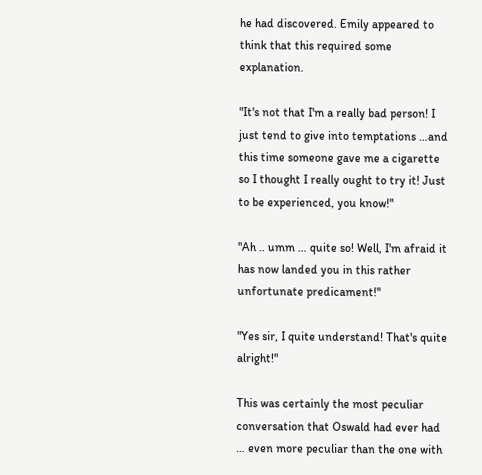he had discovered. Emily appeared to think that this required some explanation.

"It's not that I'm a really bad person! I just tend to give into temptations …and this time someone gave me a cigarette so I thought I really ought to try it! Just to be experienced, you know!"

"Ah .. umm … quite so! Well, I'm afraid it has now landed you in this rather unfortunate predicament!"

"Yes sir, I quite understand! That's quite alright!"

This was certainly the most peculiar conversation that Oswald had ever had … even more peculiar than the one with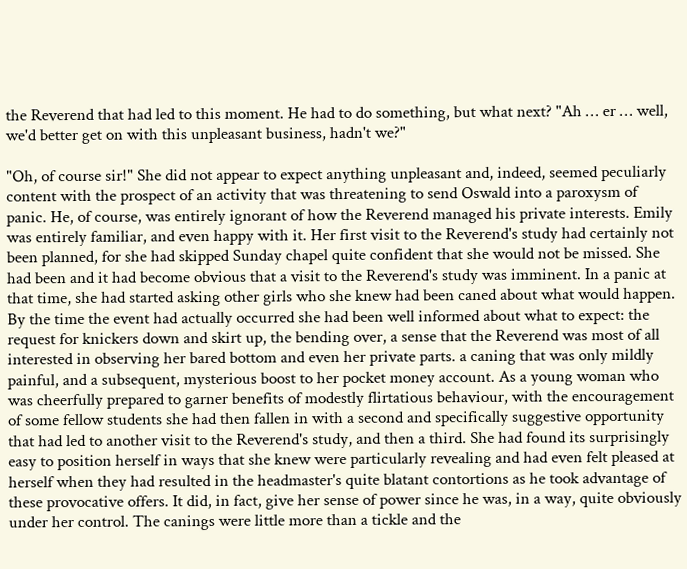the Reverend that had led to this moment. He had to do something, but what next? "Ah … er … well, we'd better get on with this unpleasant business, hadn't we?"

"Oh, of course sir!" She did not appear to expect anything unpleasant and, indeed, seemed peculiarly content with the prospect of an activity that was threatening to send Oswald into a paroxysm of panic. He, of course, was entirely ignorant of how the Reverend managed his private interests. Emily was entirely familiar, and even happy with it. Her first visit to the Reverend's study had certainly not been planned, for she had skipped Sunday chapel quite confident that she would not be missed. She had been and it had become obvious that a visit to the Reverend's study was imminent. In a panic at that time, she had started asking other girls who she knew had been caned about what would happen. By the time the event had actually occurred she had been well informed about what to expect: the request for knickers down and skirt up, the bending over, a sense that the Reverend was most of all interested in observing her bared bottom and even her private parts. a caning that was only mildly painful, and a subsequent, mysterious boost to her pocket money account. As a young woman who was cheerfully prepared to garner benefits of modestly flirtatious behaviour, with the encouragement of some fellow students she had then fallen in with a second and specifically suggestive opportunity that had led to another visit to the Reverend's study, and then a third. She had found its surprisingly easy to position herself in ways that she knew were particularly revealing and had even felt pleased at herself when they had resulted in the headmaster's quite blatant contortions as he took advantage of these provocative offers. It did, in fact, give her sense of power since he was, in a way, quite obviously under her control. The canings were little more than a tickle and the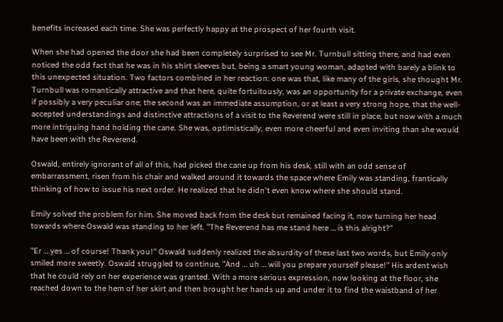benefits increased each time. She was perfectly happy at the prospect of her fourth visit.

When she had opened the door she had been completely surprised to see Mr. Turnbull sitting there, and had even noticed the odd fact that he was in his shirt sleeves but, being a smart young woman, adapted with barely a blink to this unexpected situation. Two factors combined in her reaction: one was that, like many of the girls, she thought Mr. Turnbull was romantically attractive and that here, quite fortuitously, was an opportunity for a private exchange, even if possibly a very peculiar one; the second was an immediate assumption, or at least a very strong hope, that the well-accepted understandings and distinctive attractions of a visit to the Reverend were still in place, but now with a much more intriguing hand holding the cane. She was, optimistically, even more cheerful and even inviting than she would have been with the Reverend.

Oswald, entirely ignorant of all of this, had picked the cane up from his desk, still with an odd sense of embarrassment, risen from his chair and walked around it towards the space where Emily was standing, frantically thinking of how to issue his next order. He realized that he didn't even know where she should stand.

Emily solved the problem for him. She moved back from the desk but remained facing it, now turning her head towards where Oswald was standing to her left. "The Reverend has me stand here … is this alright?"

"Er … yes … of course! Thank you!" Oswald suddenly realized the absurdity of these last two words, but Emily only smiled more sweetly. Oswald struggled to continue, "And … uh … will you prepare yourself please!" His ardent wish that he could rely on her experience was granted. With a more serious expression, now looking at the floor, she reached down to the hem of her skirt and then brought her hands up and under it to find the waistband of her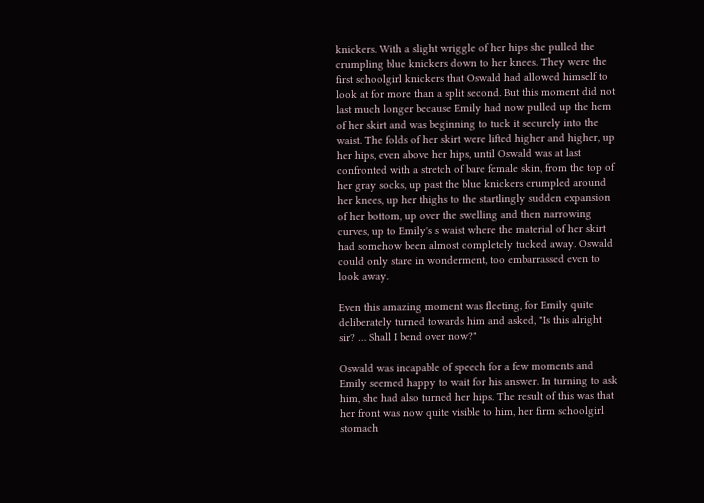knickers. With a slight wriggle of her hips she pulled the crumpling blue knickers down to her knees. They were the first schoolgirl knickers that Oswald had allowed himself to look at for more than a split second. But this moment did not last much longer because Emily had now pulled up the hem of her skirt and was beginning to tuck it securely into the waist. The folds of her skirt were lifted higher and higher, up her hips, even above her hips, until Oswald was at last confronted with a stretch of bare female skin, from the top of her gray socks, up past the blue knickers crumpled around her knees, up her thighs to the startlingly sudden expansion of her bottom, up over the swelling and then narrowing curves, up to Emily's s waist where the material of her skirt had somehow been almost completely tucked away. Oswald could only stare in wonderment, too embarrassed even to look away.

Even this amazing moment was fleeting, for Emily quite deliberately turned towards him and asked, "Is this alright sir? … Shall I bend over now?"

Oswald was incapable of speech for a few moments and Emily seemed happy to wait for his answer. In turning to ask him, she had also turned her hips. The result of this was that her front was now quite visible to him, her firm schoolgirl stomach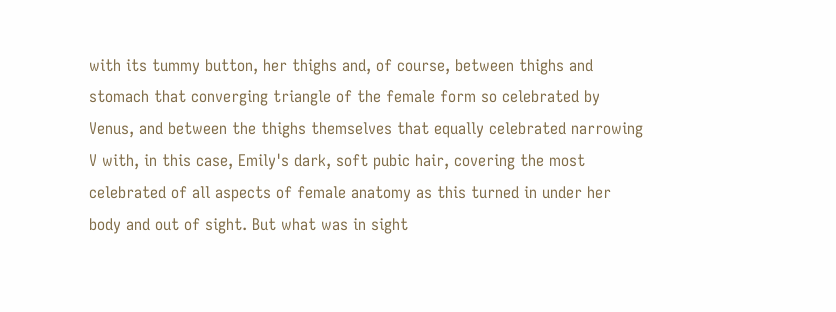with its tummy button, her thighs and, of course, between thighs and stomach that converging triangle of the female form so celebrated by Venus, and between the thighs themselves that equally celebrated narrowing V with, in this case, Emily's dark, soft pubic hair, covering the most celebrated of all aspects of female anatomy as this turned in under her body and out of sight. But what was in sight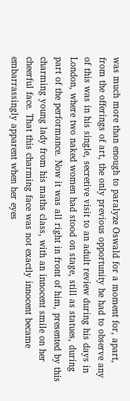was much more than enough to paralyze Oswald for a moment for, apart, from the offerings of art, the only previous opportunity he had to observe any of this was in his single, secretive visit to an adult review during his days in London, where two naked women had stood on stage, still as statues, during part of the performance. Now it was all right in front of him, presented by this charming young lady from his maths class, with an innocent smile on her cheerful face. That this charming face was not exactly innocent became embarrassingly apparent when her eyes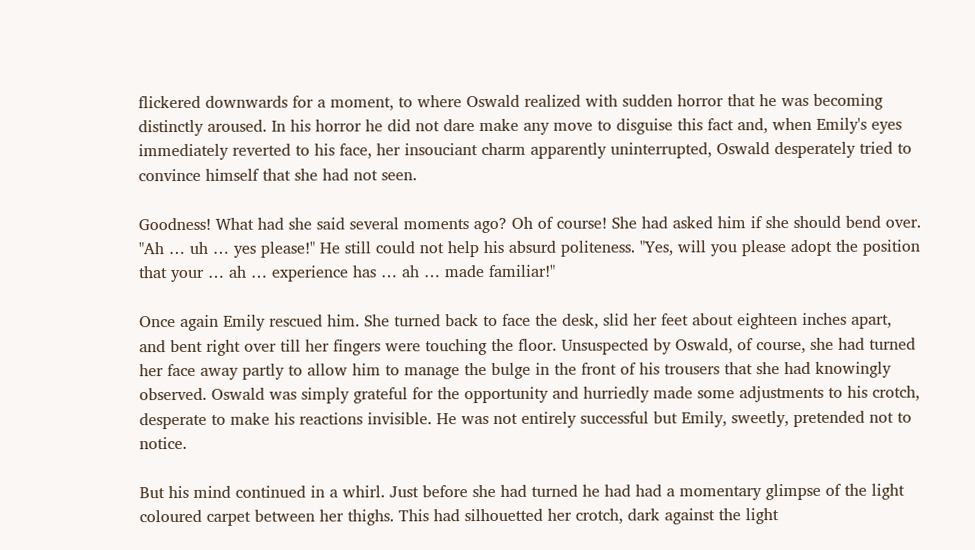flickered downwards for a moment, to where Oswald realized with sudden horror that he was becoming distinctly aroused. In his horror he did not dare make any move to disguise this fact and, when Emily's eyes immediately reverted to his face, her insouciant charm apparently uninterrupted, Oswald desperately tried to convince himself that she had not seen.

Goodness! What had she said several moments ago? Oh of course! She had asked him if she should bend over. "Ah … uh … yes please!" He still could not help his absurd politeness. "Yes, will you please adopt the position that your … ah … experience has … ah … made familiar!"

Once again Emily rescued him. She turned back to face the desk, slid her feet about eighteen inches apart, and bent right over till her fingers were touching the floor. Unsuspected by Oswald, of course, she had turned her face away partly to allow him to manage the bulge in the front of his trousers that she had knowingly observed. Oswald was simply grateful for the opportunity and hurriedly made some adjustments to his crotch, desperate to make his reactions invisible. He was not entirely successful but Emily, sweetly, pretended not to notice.

But his mind continued in a whirl. Just before she had turned he had had a momentary glimpse of the light coloured carpet between her thighs. This had silhouetted her crotch, dark against the light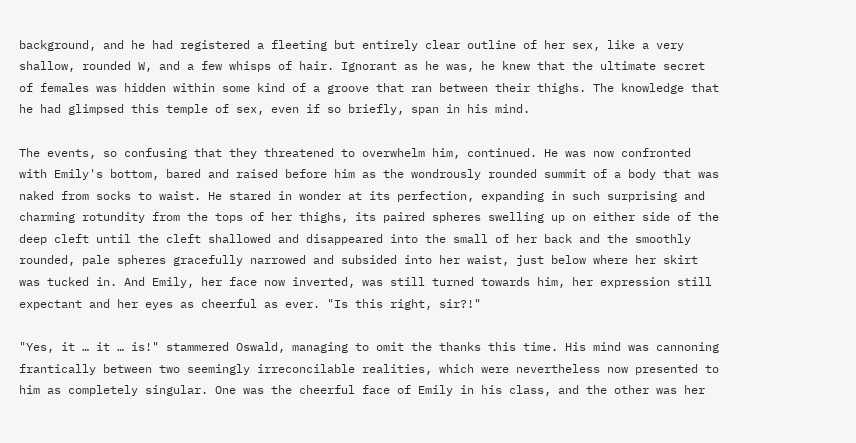background, and he had registered a fleeting but entirely clear outline of her sex, like a very shallow, rounded W, and a few whisps of hair. Ignorant as he was, he knew that the ultimate secret of females was hidden within some kind of a groove that ran between their thighs. The knowledge that he had glimpsed this temple of sex, even if so briefly, span in his mind.

The events, so confusing that they threatened to overwhelm him, continued. He was now confronted with Emily's bottom, bared and raised before him as the wondrously rounded summit of a body that was naked from socks to waist. He stared in wonder at its perfection, expanding in such surprising and charming rotundity from the tops of her thighs, its paired spheres swelling up on either side of the deep cleft until the cleft shallowed and disappeared into the small of her back and the smoothly rounded, pale spheres gracefully narrowed and subsided into her waist, just below where her skirt was tucked in. And Emily, her face now inverted, was still turned towards him, her expression still expectant and her eyes as cheerful as ever. "Is this right, sir?!"

"Yes, it … it … is!" stammered Oswald, managing to omit the thanks this time. His mind was cannoning frantically between two seemingly irreconcilable realities, which were nevertheless now presented to him as completely singular. One was the cheerful face of Emily in his class, and the other was her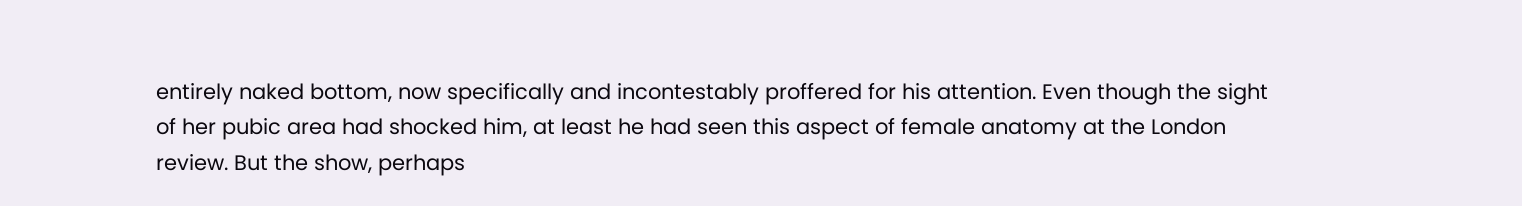entirely naked bottom, now specifically and incontestably proffered for his attention. Even though the sight of her pubic area had shocked him, at least he had seen this aspect of female anatomy at the London review. But the show, perhaps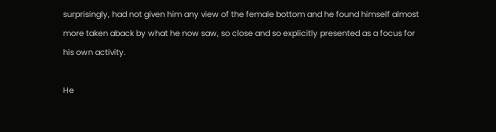surprisingly, had not given him any view of the female bottom and he found himself almost more taken aback by what he now saw, so close and so explicitly presented as a focus for his own activity.

He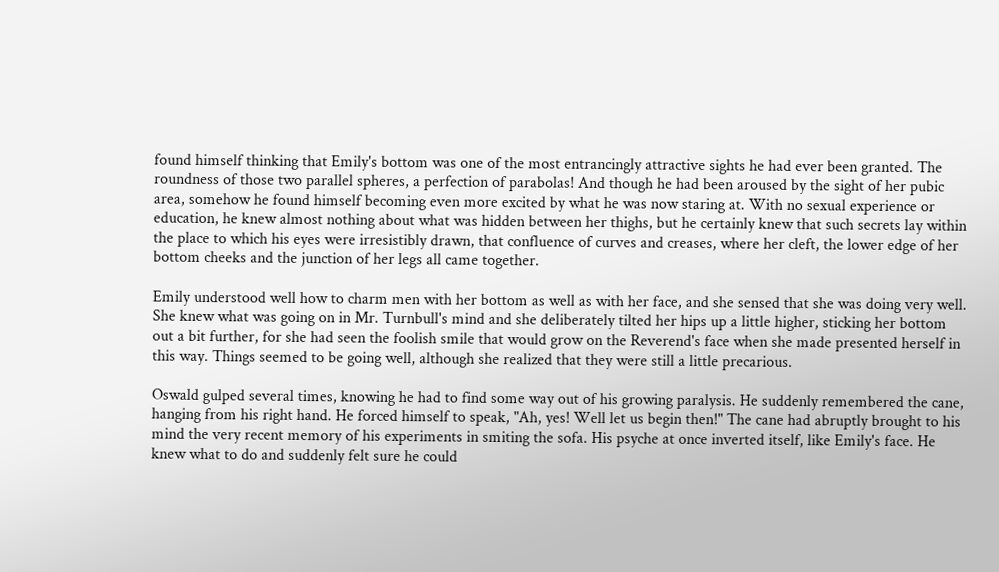found himself thinking that Emily's bottom was one of the most entrancingly attractive sights he had ever been granted. The roundness of those two parallel spheres, a perfection of parabolas! And though he had been aroused by the sight of her pubic area, somehow he found himself becoming even more excited by what he was now staring at. With no sexual experience or education, he knew almost nothing about what was hidden between her thighs, but he certainly knew that such secrets lay within the place to which his eyes were irresistibly drawn, that confluence of curves and creases, where her cleft, the lower edge of her bottom cheeks and the junction of her legs all came together.

Emily understood well how to charm men with her bottom as well as with her face, and she sensed that she was doing very well. She knew what was going on in Mr. Turnbull's mind and she deliberately tilted her hips up a little higher, sticking her bottom out a bit further, for she had seen the foolish smile that would grow on the Reverend's face when she made presented herself in this way. Things seemed to be going well, although she realized that they were still a little precarious.

Oswald gulped several times, knowing he had to find some way out of his growing paralysis. He suddenly remembered the cane, hanging from his right hand. He forced himself to speak, "Ah, yes! Well let us begin then!" The cane had abruptly brought to his mind the very recent memory of his experiments in smiting the sofa. His psyche at once inverted itself, like Emily's face. He knew what to do and suddenly felt sure he could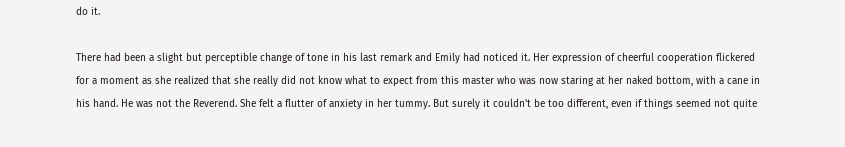do it.

There had been a slight but perceptible change of tone in his last remark and Emily had noticed it. Her expression of cheerful cooperation flickered for a moment as she realized that she really did not know what to expect from this master who was now staring at her naked bottom, with a cane in his hand. He was not the Reverend. She felt a flutter of anxiety in her tummy. But surely it couldn't be too different, even if things seemed not quite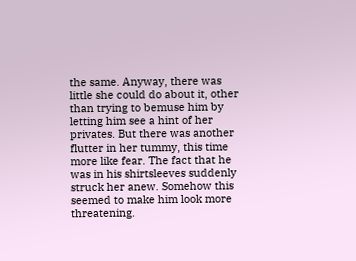the same. Anyway, there was little she could do about it, other than trying to bemuse him by letting him see a hint of her privates. But there was another flutter in her tummy, this time more like fear. The fact that he was in his shirtsleeves suddenly struck her anew. Somehow this seemed to make him look more threatening.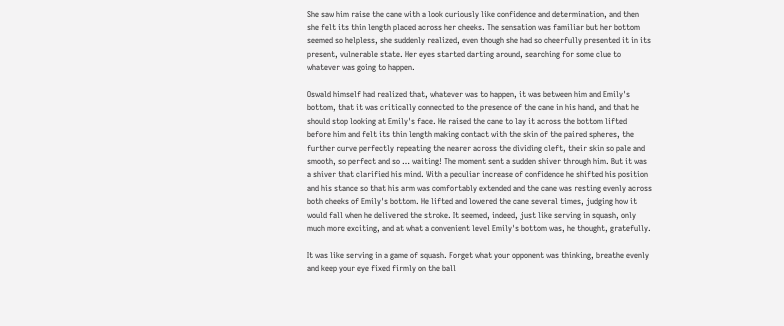She saw him raise the cane with a look curiously like confidence and determination, and then she felt its thin length placed across her cheeks. The sensation was familiar but her bottom seemed so helpless, she suddenly realized, even though she had so cheerfully presented it in its present, vulnerable state. Her eyes started darting around, searching for some clue to whatever was going to happen.

Oswald himself had realized that, whatever was to happen, it was between him and Emily's bottom, that it was critically connected to the presence of the cane in his hand, and that he should stop looking at Emily's face. He raised the cane to lay it across the bottom lifted before him and felt its thin length making contact with the skin of the paired spheres, the further curve perfectly repeating the nearer across the dividing cleft, their skin so pale and smooth, so perfect and so … waiting! The moment sent a sudden shiver through him. But it was a shiver that clarified his mind. With a peculiar increase of confidence he shifted his position and his stance so that his arm was comfortably extended and the cane was resting evenly across both cheeks of Emily's bottom. He lifted and lowered the cane several times, judging how it would fall when he delivered the stroke. It seemed, indeed, just like serving in squash, only much more exciting, and at what a convenient level Emily's bottom was, he thought, gratefully.

It was like serving in a game of squash. Forget what your opponent was thinking, breathe evenly and keep your eye fixed firmly on the ball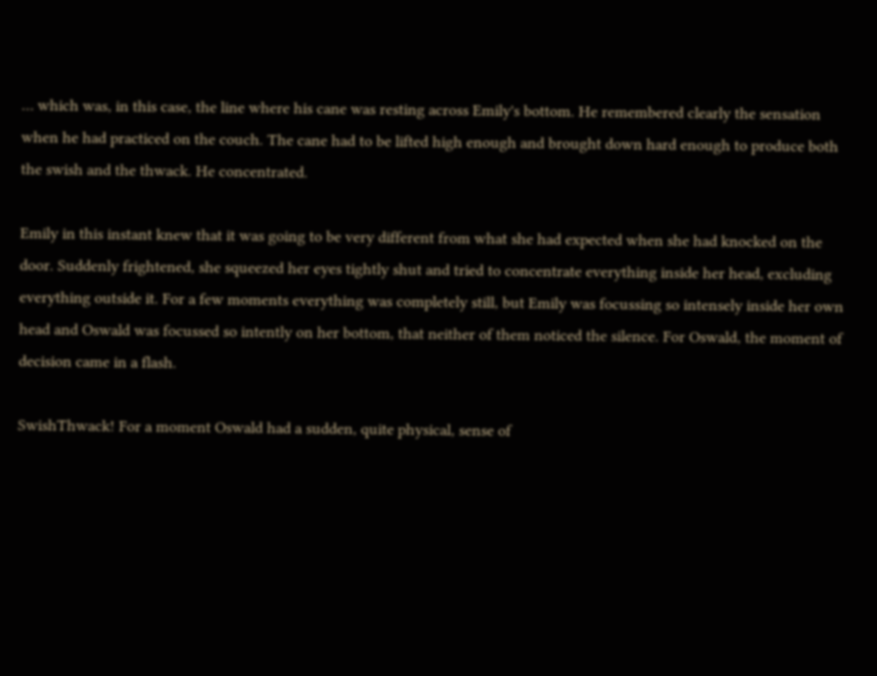… which was, in this case, the line where his cane was resting across Emily's bottom. He remembered clearly the sensation when he had practiced on the couch. The cane had to be lifted high enough and brought down hard enough to produce both the swish and the thwack. He concentrated.

Emily in this instant knew that it was going to be very different from what she had expected when she had knocked on the door. Suddenly frightened, she squeezed her eyes tightly shut and tried to concentrate everything inside her head, excluding everything outside it. For a few moments everything was completely still, but Emily was focussing so intensely inside her own head and Oswald was focussed so intently on her bottom, that neither of them noticed the silence. For Oswald, the moment of decision came in a flash.

SwishThwack! For a moment Oswald had a sudden, quite physical, sense of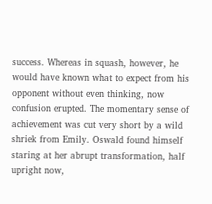success. Whereas in squash, however, he would have known what to expect from his opponent without even thinking, now confusion erupted. The momentary sense of achievement was cut very short by a wild shriek from Emily. Oswald found himself staring at her abrupt transformation, half upright now,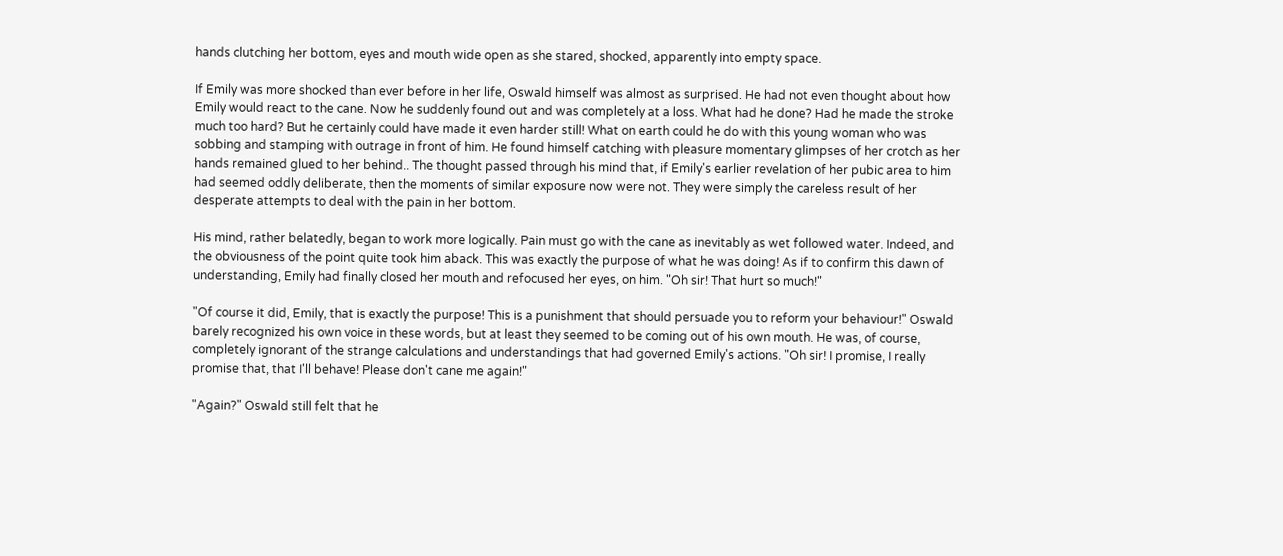hands clutching her bottom, eyes and mouth wide open as she stared, shocked, apparently into empty space.

If Emily was more shocked than ever before in her life, Oswald himself was almost as surprised. He had not even thought about how Emily would react to the cane. Now he suddenly found out and was completely at a loss. What had he done? Had he made the stroke much too hard? But he certainly could have made it even harder still! What on earth could he do with this young woman who was sobbing and stamping with outrage in front of him. He found himself catching with pleasure momentary glimpses of her crotch as her hands remained glued to her behind.. The thought passed through his mind that, if Emily's earlier revelation of her pubic area to him had seemed oddly deliberate, then the moments of similar exposure now were not. They were simply the careless result of her desperate attempts to deal with the pain in her bottom.

His mind, rather belatedly, began to work more logically. Pain must go with the cane as inevitably as wet followed water. Indeed, and the obviousness of the point quite took him aback. This was exactly the purpose of what he was doing! As if to confirm this dawn of understanding, Emily had finally closed her mouth and refocused her eyes, on him. "Oh sir! That hurt so much!"

"Of course it did, Emily, that is exactly the purpose! This is a punishment that should persuade you to reform your behaviour!" Oswald barely recognized his own voice in these words, but at least they seemed to be coming out of his own mouth. He was, of course, completely ignorant of the strange calculations and understandings that had governed Emily's actions. "Oh sir! I promise, I really promise that, that I'll behave! Please don't cane me again!"

"Again?" Oswald still felt that he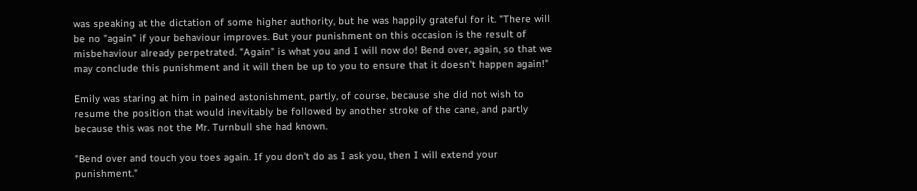was speaking at the dictation of some higher authority, but he was happily grateful for it. "There will be no "again" if your behaviour improves. But your punishment on this occasion is the result of misbehaviour already perpetrated. "Again" is what you and I will now do! Bend over, again, so that we may conclude this punishment and it will then be up to you to ensure that it doesn't happen again!"

Emily was staring at him in pained astonishment, partly, of course, because she did not wish to resume the position that would inevitably be followed by another stroke of the cane, and partly because this was not the Mr. Turnbull she had known.

"Bend over and touch you toes again. If you don't do as I ask you, then I will extend your punishment."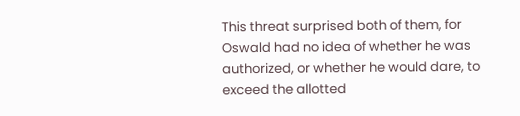This threat surprised both of them, for Oswald had no idea of whether he was authorized, or whether he would dare, to exceed the allotted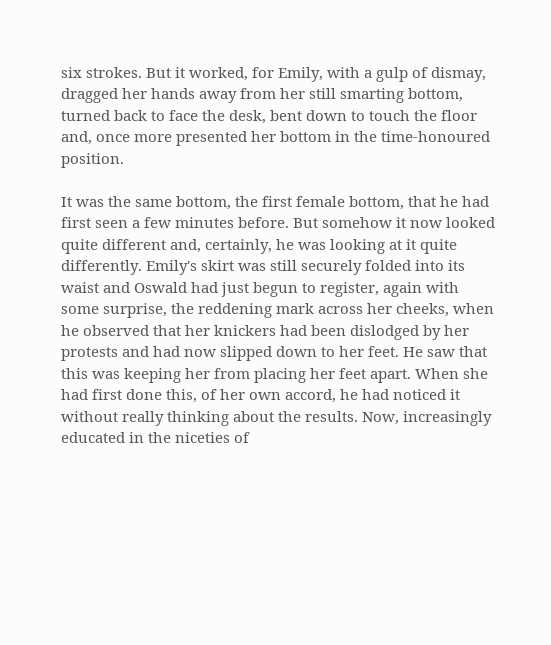six strokes. But it worked, for Emily, with a gulp of dismay, dragged her hands away from her still smarting bottom, turned back to face the desk, bent down to touch the floor and, once more presented her bottom in the time-honoured position.

It was the same bottom, the first female bottom, that he had first seen a few minutes before. But somehow it now looked quite different and, certainly, he was looking at it quite differently. Emily's skirt was still securely folded into its waist and Oswald had just begun to register, again with some surprise, the reddening mark across her cheeks, when he observed that her knickers had been dislodged by her protests and had now slipped down to her feet. He saw that this was keeping her from placing her feet apart. When she had first done this, of her own accord, he had noticed it without really thinking about the results. Now, increasingly educated in the niceties of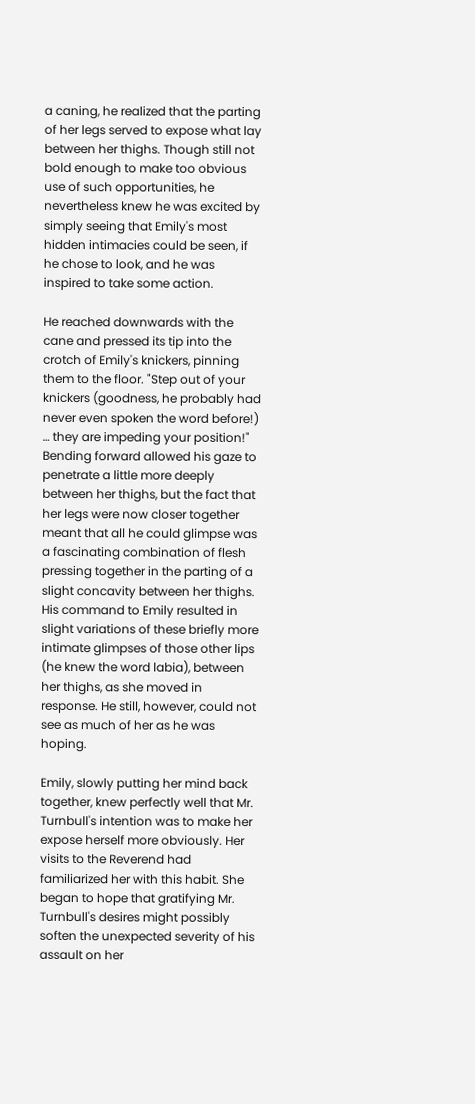a caning, he realized that the parting of her legs served to expose what lay between her thighs. Though still not bold enough to make too obvious use of such opportunities, he nevertheless knew he was excited by simply seeing that Emily's most hidden intimacies could be seen, if he chose to look, and he was inspired to take some action.

He reached downwards with the cane and pressed its tip into the crotch of Emily's knickers, pinning them to the floor. "Step out of your knickers (goodness, he probably had never even spoken the word before!) … they are impeding your position!" Bending forward allowed his gaze to penetrate a little more deeply between her thighs, but the fact that her legs were now closer together meant that all he could glimpse was a fascinating combination of flesh pressing together in the parting of a slight concavity between her thighs. His command to Emily resulted in slight variations of these briefly more intimate glimpses of those other lips (he knew the word labia), between her thighs, as she moved in response. He still, however, could not see as much of her as he was hoping.

Emily, slowly putting her mind back together, knew perfectly well that Mr. Turnbull's intention was to make her expose herself more obviously. Her visits to the Reverend had familiarized her with this habit. She began to hope that gratifying Mr. Turnbull's desires might possibly soften the unexpected severity of his assault on her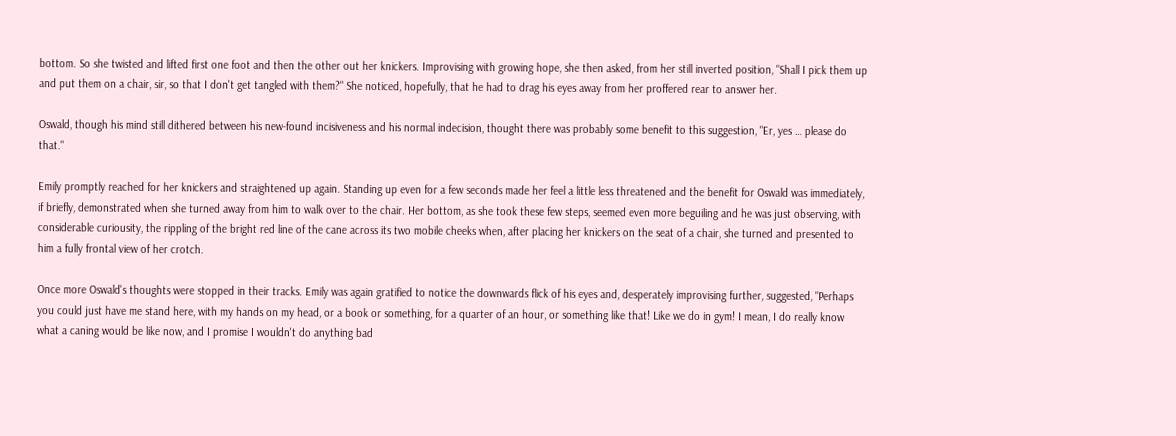bottom. So she twisted and lifted first one foot and then the other out her knickers. Improvising with growing hope, she then asked, from her still inverted position, "Shall I pick them up and put them on a chair, sir, so that I don't get tangled with them?" She noticed, hopefully, that he had to drag his eyes away from her proffered rear to answer her.

Oswald, though his mind still dithered between his new-found incisiveness and his normal indecision, thought there was probably some benefit to this suggestion, "Er, yes … please do that."

Emily promptly reached for her knickers and straightened up again. Standing up even for a few seconds made her feel a little less threatened and the benefit for Oswald was immediately, if briefly, demonstrated when she turned away from him to walk over to the chair. Her bottom, as she took these few steps, seemed even more beguiling and he was just observing, with considerable curiousity, the rippling of the bright red line of the cane across its two mobile cheeks when, after placing her knickers on the seat of a chair, she turned and presented to him a fully frontal view of her crotch.

Once more Oswald's thoughts were stopped in their tracks. Emily was again gratified to notice the downwards flick of his eyes and, desperately improvising further, suggested, "Perhaps you could just have me stand here, with my hands on my head, or a book or something, for a quarter of an hour, or something like that! Like we do in gym! I mean, I do really know what a caning would be like now, and I promise I wouldn't do anything bad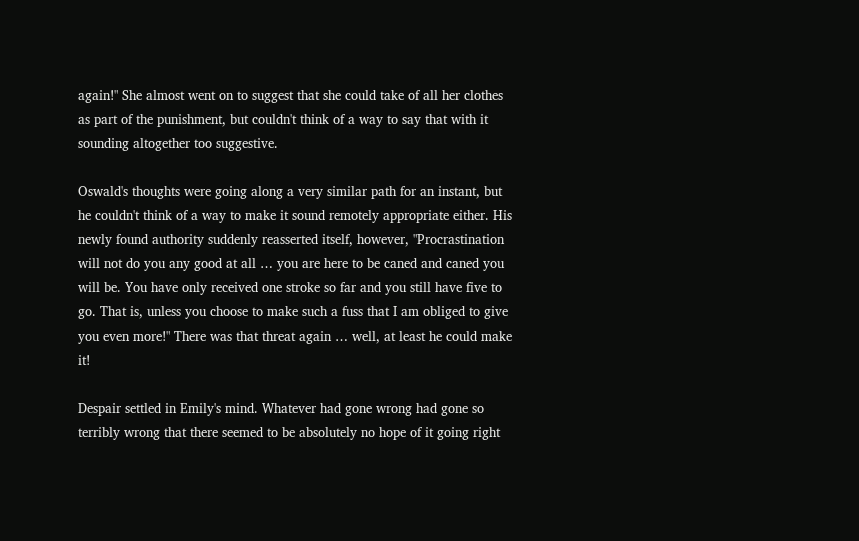again!" She almost went on to suggest that she could take of all her clothes as part of the punishment, but couldn't think of a way to say that with it sounding altogether too suggestive.

Oswald's thoughts were going along a very similar path for an instant, but he couldn't think of a way to make it sound remotely appropriate either. His newly found authority suddenly reasserted itself, however, "Procrastination will not do you any good at all … you are here to be caned and caned you will be. You have only received one stroke so far and you still have five to go. That is, unless you choose to make such a fuss that I am obliged to give you even more!" There was that threat again … well, at least he could make it!

Despair settled in Emily's mind. Whatever had gone wrong had gone so terribly wrong that there seemed to be absolutely no hope of it going right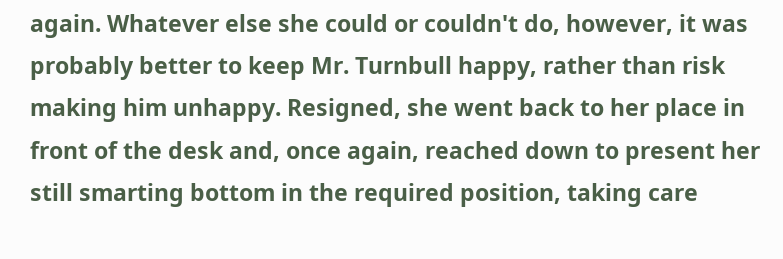again. Whatever else she could or couldn't do, however, it was probably better to keep Mr. Turnbull happy, rather than risk making him unhappy. Resigned, she went back to her place in front of the desk and, once again, reached down to present her still smarting bottom in the required position, taking care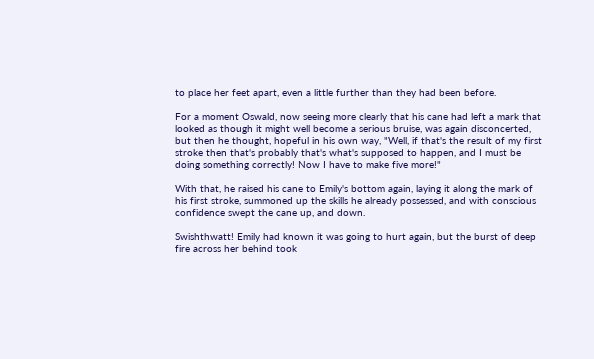to place her feet apart, even a little further than they had been before.

For a moment Oswald, now seeing more clearly that his cane had left a mark that looked as though it might well become a serious bruise, was again disconcerted, but then he thought, hopeful in his own way, "Well, if that's the result of my first stroke then that's probably that's what's supposed to happen, and I must be doing something correctly! Now I have to make five more!"

With that, he raised his cane to Emily's bottom again, laying it along the mark of his first stroke, summoned up the skills he already possessed, and with conscious confidence swept the cane up, and down.

Swishthwatt! Emily had known it was going to hurt again, but the burst of deep fire across her behind took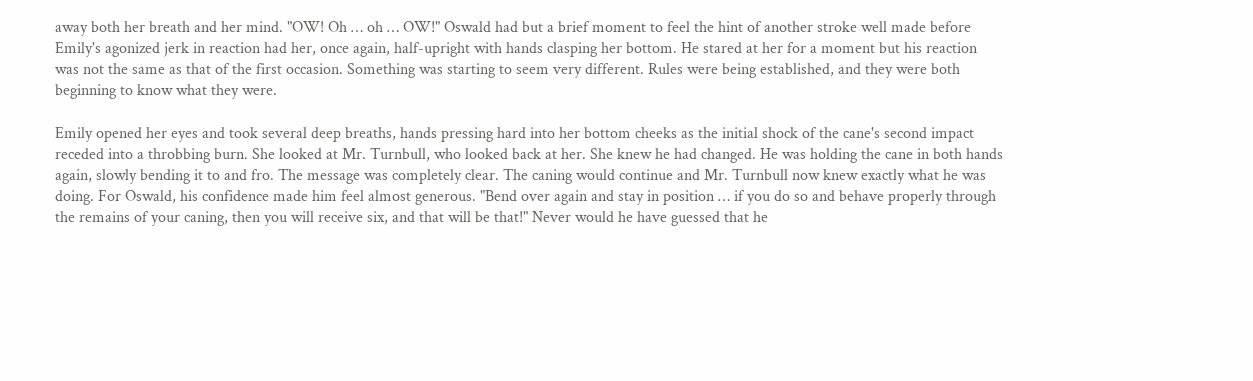away both her breath and her mind. "OW! Oh … oh … OW!" Oswald had but a brief moment to feel the hint of another stroke well made before Emily's agonized jerk in reaction had her, once again, half-upright with hands clasping her bottom. He stared at her for a moment but his reaction was not the same as that of the first occasion. Something was starting to seem very different. Rules were being established, and they were both beginning to know what they were.

Emily opened her eyes and took several deep breaths, hands pressing hard into her bottom cheeks as the initial shock of the cane's second impact receded into a throbbing burn. She looked at Mr. Turnbull, who looked back at her. She knew he had changed. He was holding the cane in both hands again, slowly bending it to and fro. The message was completely clear. The caning would continue and Mr. Turnbull now knew exactly what he was doing. For Oswald, his confidence made him feel almost generous. "Bend over again and stay in position … if you do so and behave properly through the remains of your caning, then you will receive six, and that will be that!" Never would he have guessed that he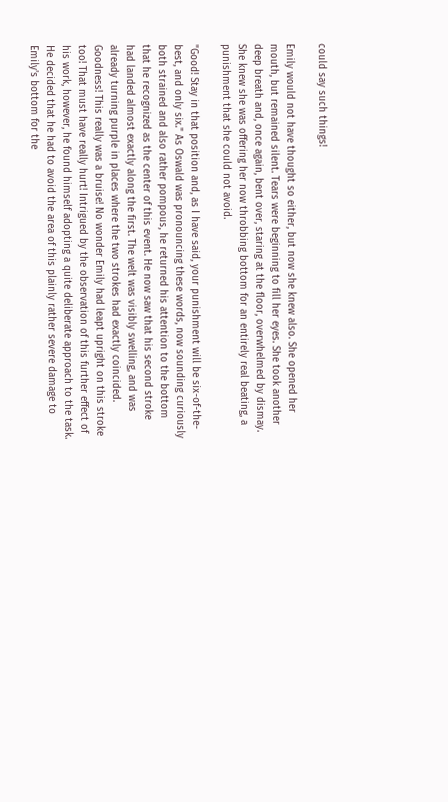could say such things!

Emily would not have thought so either, but now she knew also. She opened her mouth, but remained silent. Tears were beginning to fill her eyes. She took another deep breath and, once again, bent over, staring at the floor, overwhelmed by dismay. She knew she was offering her now throbbing bottom for an entirely real beating, a punishment that she could not avoid.

"Good! Stay in that position and, as I have said, your punishment will be six-of-the-best, and only six." As Oswald was pronouncing these words, now sounding curiously both strained and also rather pompous, he returned his attention to the bottom that he recognized as the center of this event. He now saw that his second stroke had landed almost exactly along the first. The welt was visibly swelling, and was already turning purple in places where the two strokes had exactly coincided. Goodness! This really was a bruise! No wonder Emily had leapt upright on this stroke too! That must have really hurt! Intrigued by the observation of this further effect of his work, however, he found himself adopting a quite deliberate approach to the task. He decided that he had to avoid the area of this plainly rather severe damage to Emily's bottom for the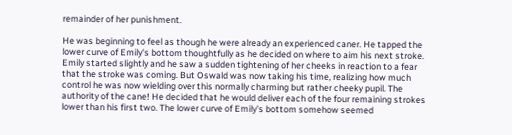remainder of her punishment.

He was beginning to feel as though he were already an experienced caner. He tapped the lower curve of Emily's bottom thoughtfully as he decided on where to aim his next stroke. Emily started slightly and he saw a sudden tightening of her cheeks in reaction to a fear that the stroke was coming. But Oswald was now taking his time, realizing how much control he was now wielding over this normally charming but rather cheeky pupil. The authority of the cane! He decided that he would deliver each of the four remaining strokes lower than his first two. The lower curve of Emily's bottom somehow seemed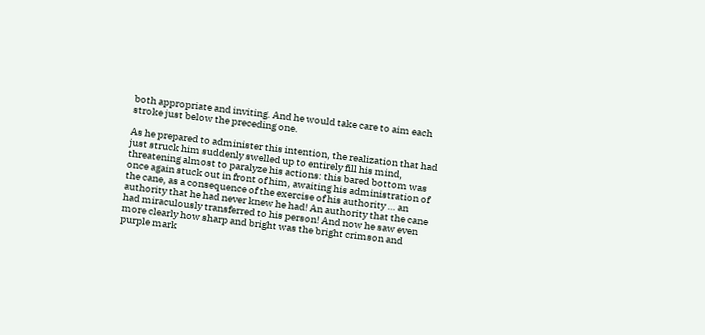both appropriate and inviting. And he would take care to aim each stroke just below the preceding one.

As he prepared to administer this intention, the realization that had just struck him suddenly swelled up to entirely fill his mind, threatening almost to paralyze his actions: this bared bottom was once again stuck out in front of him, awaiting his administration of the cane, as a consequence of the exercise of his authority … an authority that he had never knew he had! An authority that the cane had miraculously transferred to his person! And now he saw even more clearly how sharp and bright was the bright crimson and purple mark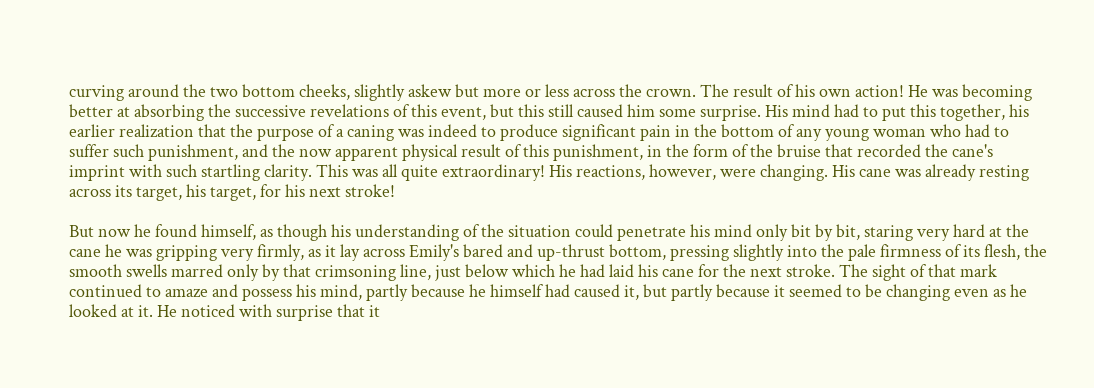curving around the two bottom cheeks, slightly askew but more or less across the crown. The result of his own action! He was becoming better at absorbing the successive revelations of this event, but this still caused him some surprise. His mind had to put this together, his earlier realization that the purpose of a caning was indeed to produce significant pain in the bottom of any young woman who had to suffer such punishment, and the now apparent physical result of this punishment, in the form of the bruise that recorded the cane's imprint with such startling clarity. This was all quite extraordinary! His reactions, however, were changing. His cane was already resting across its target, his target, for his next stroke!

But now he found himself, as though his understanding of the situation could penetrate his mind only bit by bit, staring very hard at the cane he was gripping very firmly, as it lay across Emily's bared and up-thrust bottom, pressing slightly into the pale firmness of its flesh, the smooth swells marred only by that crimsoning line, just below which he had laid his cane for the next stroke. The sight of that mark continued to amaze and possess his mind, partly because he himself had caused it, but partly because it seemed to be changing even as he looked at it. He noticed with surprise that it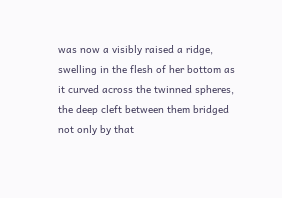was now a visibly raised a ridge, swelling in the flesh of her bottom as it curved across the twinned spheres, the deep cleft between them bridged not only by that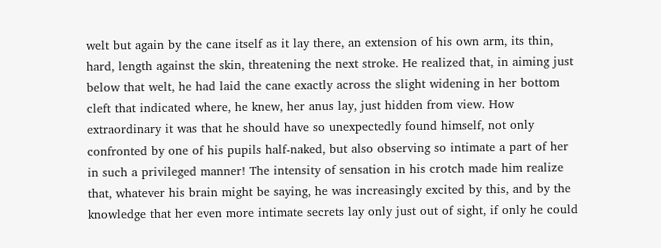welt but again by the cane itself as it lay there, an extension of his own arm, its thin, hard, length against the skin, threatening the next stroke. He realized that, in aiming just below that welt, he had laid the cane exactly across the slight widening in her bottom cleft that indicated where, he knew, her anus lay, just hidden from view. How extraordinary it was that he should have so unexpectedly found himself, not only confronted by one of his pupils half-naked, but also observing so intimate a part of her in such a privileged manner! The intensity of sensation in his crotch made him realize that, whatever his brain might be saying, he was increasingly excited by this, and by the knowledge that her even more intimate secrets lay only just out of sight, if only he could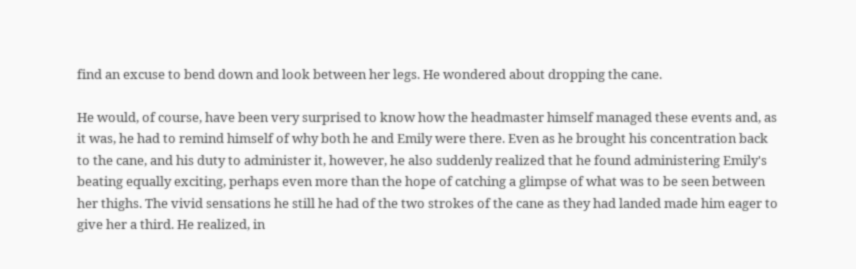find an excuse to bend down and look between her legs. He wondered about dropping the cane.

He would, of course, have been very surprised to know how the headmaster himself managed these events and, as it was, he had to remind himself of why both he and Emily were there. Even as he brought his concentration back to the cane, and his duty to administer it, however, he also suddenly realized that he found administering Emily's beating equally exciting, perhaps even more than the hope of catching a glimpse of what was to be seen between her thighs. The vivid sensations he still he had of the two strokes of the cane as they had landed made him eager to give her a third. He realized, in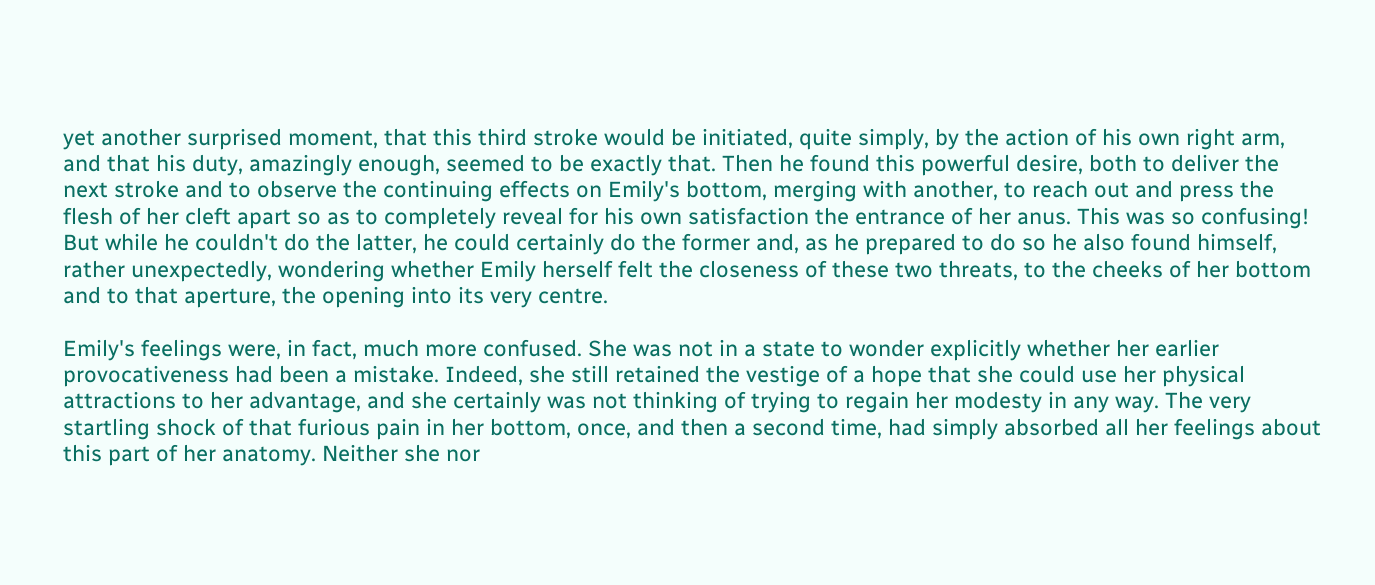yet another surprised moment, that this third stroke would be initiated, quite simply, by the action of his own right arm, and that his duty, amazingly enough, seemed to be exactly that. Then he found this powerful desire, both to deliver the next stroke and to observe the continuing effects on Emily's bottom, merging with another, to reach out and press the flesh of her cleft apart so as to completely reveal for his own satisfaction the entrance of her anus. This was so confusing! But while he couldn't do the latter, he could certainly do the former and, as he prepared to do so he also found himself, rather unexpectedly, wondering whether Emily herself felt the closeness of these two threats, to the cheeks of her bottom and to that aperture, the opening into its very centre.

Emily's feelings were, in fact, much more confused. She was not in a state to wonder explicitly whether her earlier provocativeness had been a mistake. Indeed, she still retained the vestige of a hope that she could use her physical attractions to her advantage, and she certainly was not thinking of trying to regain her modesty in any way. The very startling shock of that furious pain in her bottom, once, and then a second time, had simply absorbed all her feelings about this part of her anatomy. Neither she nor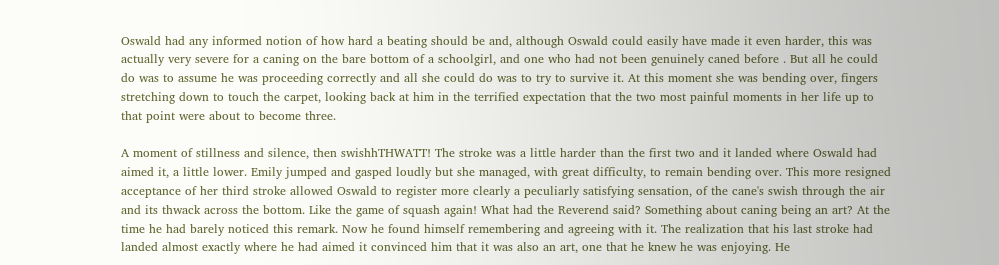Oswald had any informed notion of how hard a beating should be and, although Oswald could easily have made it even harder, this was actually very severe for a caning on the bare bottom of a schoolgirl, and one who had not been genuinely caned before . But all he could do was to assume he was proceeding correctly and all she could do was to try to survive it. At this moment she was bending over, fingers stretching down to touch the carpet, looking back at him in the terrified expectation that the two most painful moments in her life up to that point were about to become three.

A moment of stillness and silence, then swishhTHWATT! The stroke was a little harder than the first two and it landed where Oswald had aimed it, a little lower. Emily jumped and gasped loudly but she managed, with great difficulty, to remain bending over. This more resigned acceptance of her third stroke allowed Oswald to register more clearly a peculiarly satisfying sensation, of the cane's swish through the air and its thwack across the bottom. Like the game of squash again! What had the Reverend said? Something about caning being an art? At the time he had barely noticed this remark. Now he found himself remembering and agreeing with it. The realization that his last stroke had landed almost exactly where he had aimed it convinced him that it was also an art, one that he knew he was enjoying. He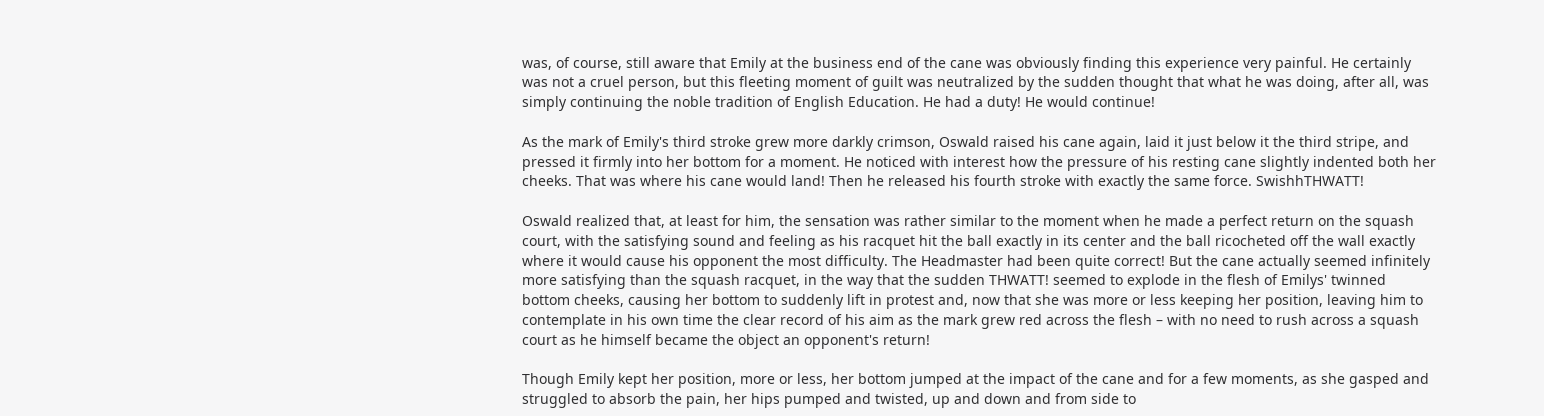was, of course, still aware that Emily at the business end of the cane was obviously finding this experience very painful. He certainly was not a cruel person, but this fleeting moment of guilt was neutralized by the sudden thought that what he was doing, after all, was simply continuing the noble tradition of English Education. He had a duty! He would continue!

As the mark of Emily's third stroke grew more darkly crimson, Oswald raised his cane again, laid it just below it the third stripe, and pressed it firmly into her bottom for a moment. He noticed with interest how the pressure of his resting cane slightly indented both her cheeks. That was where his cane would land! Then he released his fourth stroke with exactly the same force. SwishhTHWATT!

Oswald realized that, at least for him, the sensation was rather similar to the moment when he made a perfect return on the squash court, with the satisfying sound and feeling as his racquet hit the ball exactly in its center and the ball ricocheted off the wall exactly where it would cause his opponent the most difficulty. The Headmaster had been quite correct! But the cane actually seemed infinitely more satisfying than the squash racquet, in the way that the sudden THWATT! seemed to explode in the flesh of Emilys' twinned bottom cheeks, causing her bottom to suddenly lift in protest and, now that she was more or less keeping her position, leaving him to contemplate in his own time the clear record of his aim as the mark grew red across the flesh – with no need to rush across a squash court as he himself became the object an opponent's return!

Though Emily kept her position, more or less, her bottom jumped at the impact of the cane and for a few moments, as she gasped and struggled to absorb the pain, her hips pumped and twisted, up and down and from side to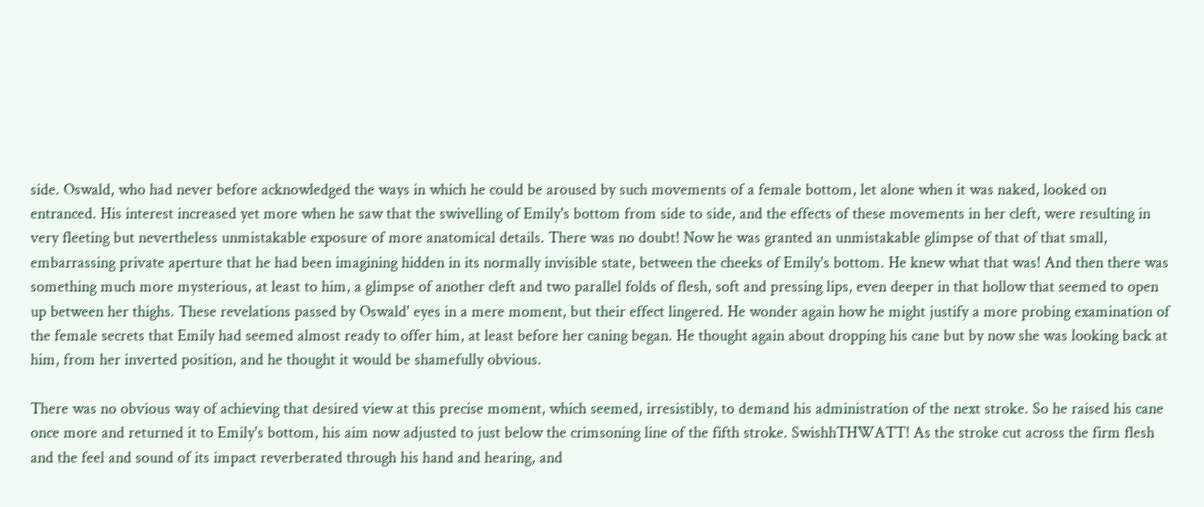side. Oswald, who had never before acknowledged the ways in which he could be aroused by such movements of a female bottom, let alone when it was naked, looked on entranced. His interest increased yet more when he saw that the swivelling of Emily's bottom from side to side, and the effects of these movements in her cleft, were resulting in very fleeting but nevertheless unmistakable exposure of more anatomical details. There was no doubt! Now he was granted an unmistakable glimpse of that of that small, embarrassing private aperture that he had been imagining hidden in its normally invisible state, between the cheeks of Emily's bottom. He knew what that was! And then there was something much more mysterious, at least to him, a glimpse of another cleft and two parallel folds of flesh, soft and pressing lips, even deeper in that hollow that seemed to open up between her thighs. These revelations passed by Oswald' eyes in a mere moment, but their effect lingered. He wonder again how he might justify a more probing examination of the female secrets that Emily had seemed almost ready to offer him, at least before her caning began. He thought again about dropping his cane but by now she was looking back at him, from her inverted position, and he thought it would be shamefully obvious.

There was no obvious way of achieving that desired view at this precise moment, which seemed, irresistibly, to demand his administration of the next stroke. So he raised his cane once more and returned it to Emily's bottom, his aim now adjusted to just below the crimsoning line of the fifth stroke. SwishhTHWATT! As the stroke cut across the firm flesh and the feel and sound of its impact reverberated through his hand and hearing, and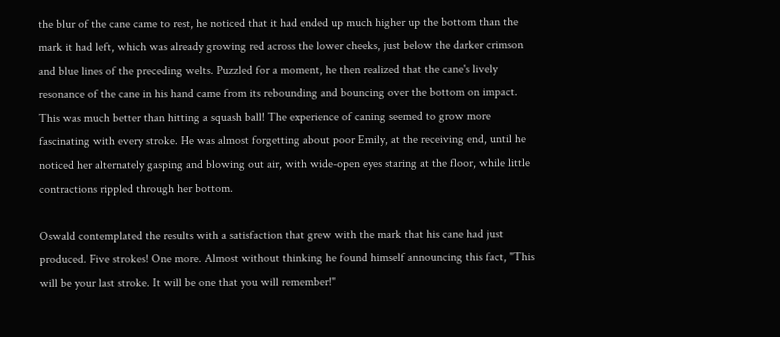the blur of the cane came to rest, he noticed that it had ended up much higher up the bottom than the mark it had left, which was already growing red across the lower cheeks, just below the darker crimson and blue lines of the preceding welts. Puzzled for a moment, he then realized that the cane's lively resonance of the cane in his hand came from its rebounding and bouncing over the bottom on impact. This was much better than hitting a squash ball! The experience of caning seemed to grow more fascinating with every stroke. He was almost forgetting about poor Emily, at the receiving end, until he noticed her alternately gasping and blowing out air, with wide-open eyes staring at the floor, while little contractions rippled through her bottom.

Oswald contemplated the results with a satisfaction that grew with the mark that his cane had just produced. Five strokes! One more. Almost without thinking he found himself announcing this fact, "This will be your last stroke. It will be one that you will remember!"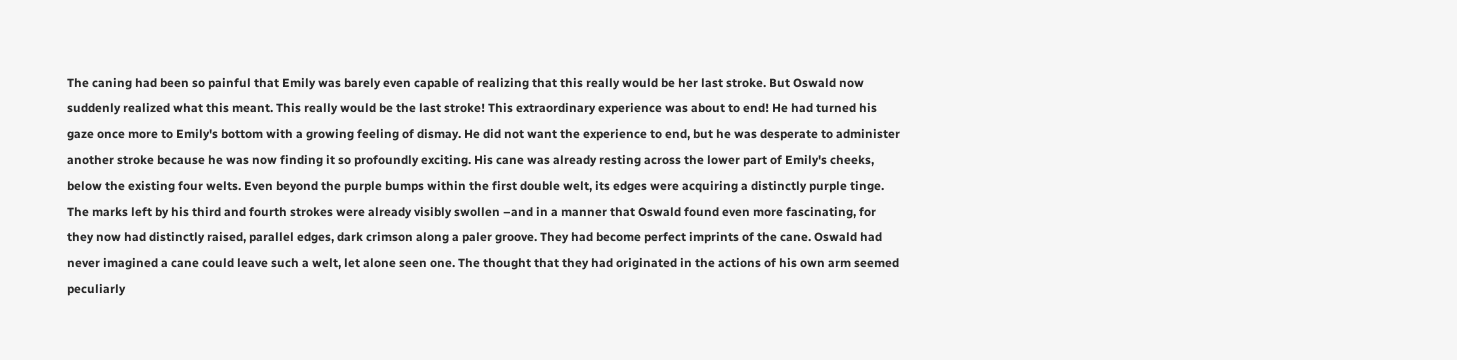The caning had been so painful that Emily was barely even capable of realizing that this really would be her last stroke. But Oswald now suddenly realized what this meant. This really would be the last stroke! This extraordinary experience was about to end! He had turned his gaze once more to Emily's bottom with a growing feeling of dismay. He did not want the experience to end, but he was desperate to administer another stroke because he was now finding it so profoundly exciting. His cane was already resting across the lower part of Emily's cheeks, below the existing four welts. Even beyond the purple bumps within the first double welt, its edges were acquiring a distinctly purple tinge. The marks left by his third and fourth strokes were already visibly swollen –and in a manner that Oswald found even more fascinating, for they now had distinctly raised, parallel edges, dark crimson along a paler groove. They had become perfect imprints of the cane. Oswald had never imagined a cane could leave such a welt, let alone seen one. The thought that they had originated in the actions of his own arm seemed peculiarly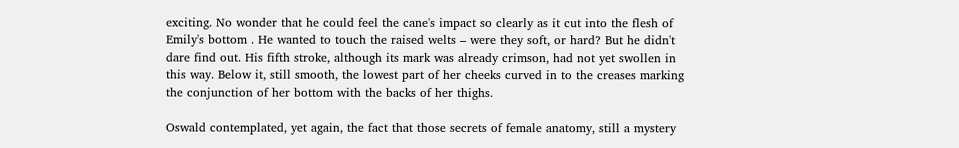exciting. No wonder that he could feel the cane's impact so clearly as it cut into the flesh of Emily's bottom . He wanted to touch the raised welts – were they soft, or hard? But he didn't dare find out. His fifth stroke, although its mark was already crimson, had not yet swollen in this way. Below it, still smooth, the lowest part of her cheeks curved in to the creases marking the conjunction of her bottom with the backs of her thighs.

Oswald contemplated, yet again, the fact that those secrets of female anatomy, still a mystery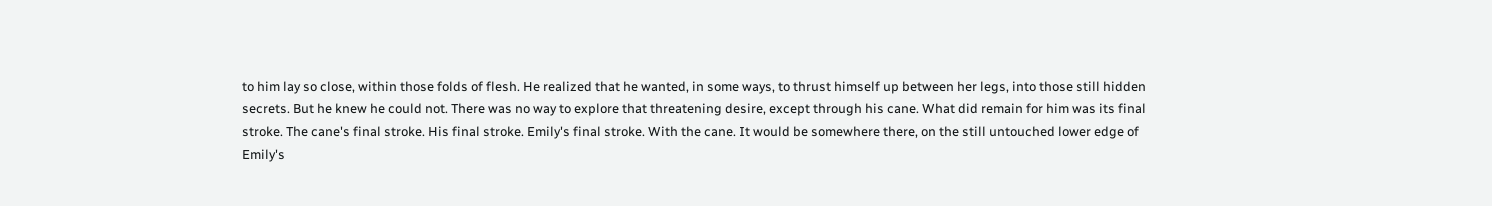to him lay so close, within those folds of flesh. He realized that he wanted, in some ways, to thrust himself up between her legs, into those still hidden secrets. But he knew he could not. There was no way to explore that threatening desire, except through his cane. What did remain for him was its final stroke. The cane's final stroke. His final stroke. Emily's final stroke. With the cane. It would be somewhere there, on the still untouched lower edge of Emily's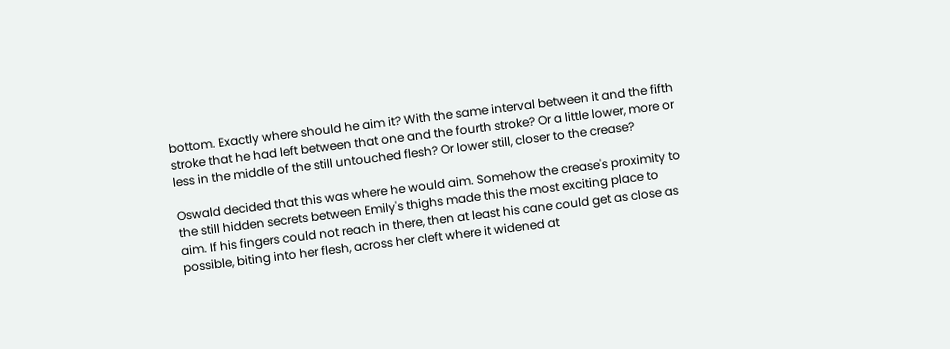bottom. Exactly where should he aim it? With the same interval between it and the fifth stroke that he had left between that one and the fourth stroke? Or a little lower, more or less in the middle of the still untouched flesh? Or lower still, closer to the crease?

Oswald decided that this was where he would aim. Somehow the crease's proximity to the still hidden secrets between Emily's thighs made this the most exciting place to aim. If his fingers could not reach in there, then at least his cane could get as close as possible, biting into her flesh, across her cleft where it widened at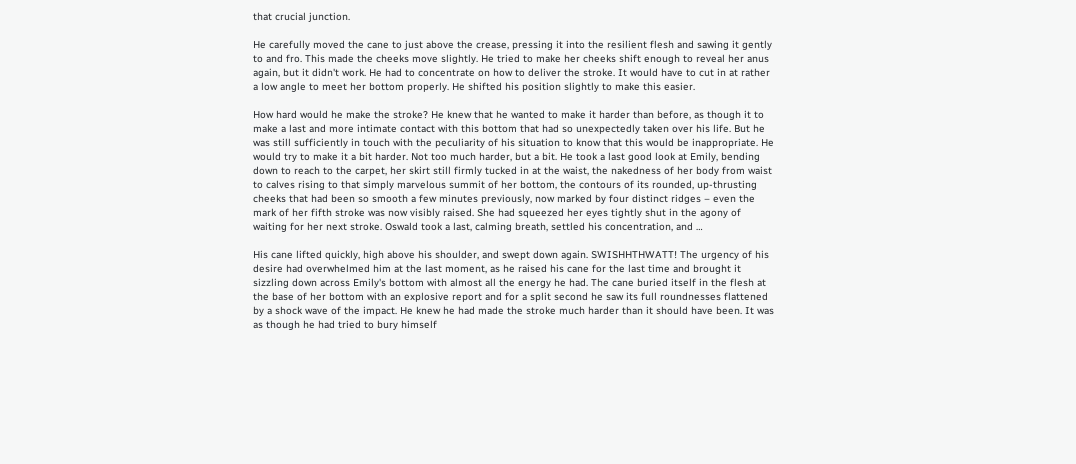that crucial junction.

He carefully moved the cane to just above the crease, pressing it into the resilient flesh and sawing it gently to and fro. This made the cheeks move slightly. He tried to make her cheeks shift enough to reveal her anus again, but it didn't work. He had to concentrate on how to deliver the stroke. It would have to cut in at rather a low angle to meet her bottom properly. He shifted his position slightly to make this easier.

How hard would he make the stroke? He knew that he wanted to make it harder than before, as though it to make a last and more intimate contact with this bottom that had so unexpectedly taken over his life. But he was still sufficiently in touch with the peculiarity of his situation to know that this would be inappropriate. He would try to make it a bit harder. Not too much harder, but a bit. He took a last good look at Emily, bending down to reach to the carpet, her skirt still firmly tucked in at the waist, the nakedness of her body from waist to calves rising to that simply marvelous summit of her bottom, the contours of its rounded, up-thrusting cheeks that had been so smooth a few minutes previously, now marked by four distinct ridges – even the mark of her fifth stroke was now visibly raised. She had squeezed her eyes tightly shut in the agony of waiting for her next stroke. Oswald took a last, calming breath, settled his concentration, and …

His cane lifted quickly, high above his shoulder, and swept down again. SWISHHTHWATT! The urgency of his desire had overwhelmed him at the last moment, as he raised his cane for the last time and brought it sizzling down across Emily's bottom with almost all the energy he had. The cane buried itself in the flesh at the base of her bottom with an explosive report and for a split second he saw its full roundnesses flattened by a shock wave of the impact. He knew he had made the stroke much harder than it should have been. It was as though he had tried to bury himself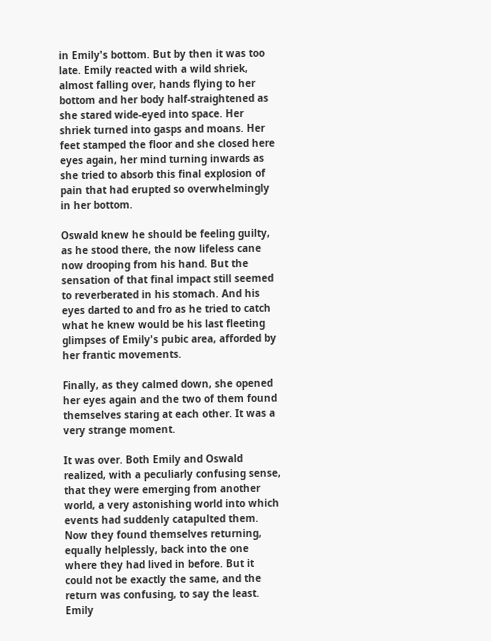in Emily's bottom. But by then it was too late. Emily reacted with a wild shriek, almost falling over, hands flying to her bottom and her body half-straightened as she stared wide-eyed into space. Her shriek turned into gasps and moans. Her feet stamped the floor and she closed here eyes again, her mind turning inwards as she tried to absorb this final explosion of pain that had erupted so overwhelmingly in her bottom.

Oswald knew he should be feeling guilty, as he stood there, the now lifeless cane now drooping from his hand. But the sensation of that final impact still seemed to reverberated in his stomach. And his eyes darted to and fro as he tried to catch what he knew would be his last fleeting glimpses of Emily's pubic area, afforded by her frantic movements.

Finally, as they calmed down, she opened her eyes again and the two of them found themselves staring at each other. It was a very strange moment.

It was over. Both Emily and Oswald realized, with a peculiarly confusing sense, that they were emerging from another world, a very astonishing world into which events had suddenly catapulted them. Now they found themselves returning, equally helplessly, back into the one where they had lived in before. But it could not be exactly the same, and the return was confusing, to say the least. Emily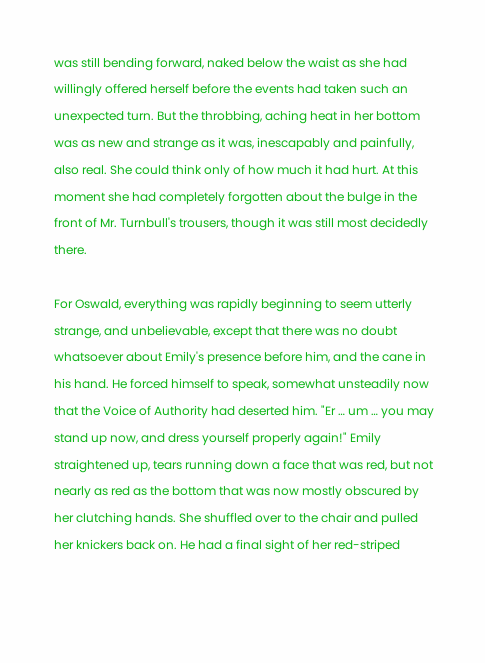was still bending forward, naked below the waist as she had willingly offered herself before the events had taken such an unexpected turn. But the throbbing, aching heat in her bottom was as new and strange as it was, inescapably and painfully, also real. She could think only of how much it had hurt. At this moment she had completely forgotten about the bulge in the front of Mr. Turnbull's trousers, though it was still most decidedly there.

For Oswald, everything was rapidly beginning to seem utterly strange, and unbelievable, except that there was no doubt whatsoever about Emily's presence before him, and the cane in his hand. He forced himself to speak, somewhat unsteadily now that the Voice of Authority had deserted him. "Er … um … you may stand up now, and dress yourself properly again!" Emily straightened up, tears running down a face that was red, but not nearly as red as the bottom that was now mostly obscured by her clutching hands. She shuffled over to the chair and pulled her knickers back on. He had a final sight of her red-striped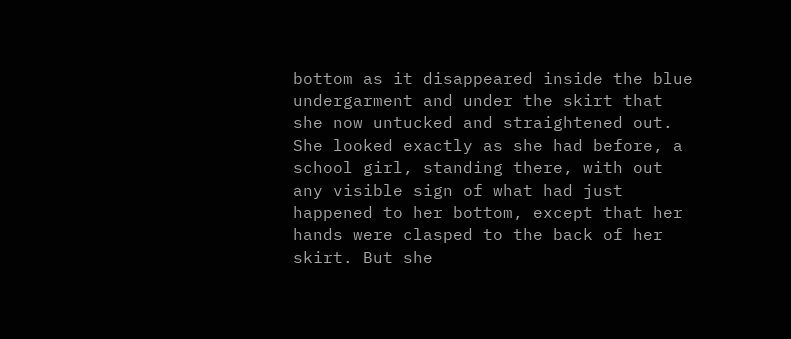bottom as it disappeared inside the blue undergarment and under the skirt that she now untucked and straightened out. She looked exactly as she had before, a school girl, standing there, with out any visible sign of what had just happened to her bottom, except that her hands were clasped to the back of her skirt. But she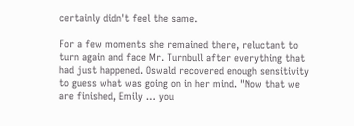certainly didn't feel the same.

For a few moments she remained there, reluctant to turn again and face Mr. Turnbull after everything that had just happened. Oswald recovered enough sensitivity to guess what was going on in her mind. "Now that we are finished, Emily … you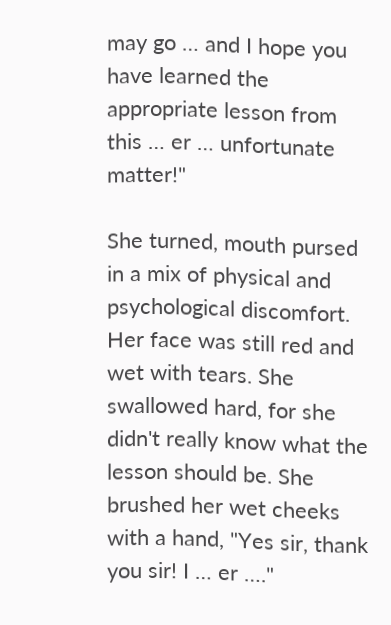may go … and I hope you have learned the appropriate lesson from this … er … unfortunate matter!"

She turned, mouth pursed in a mix of physical and psychological discomfort. Her face was still red and wet with tears. She swallowed hard, for she didn't really know what the lesson should be. She brushed her wet cheeks with a hand, "Yes sir, thank you sir! I … er …."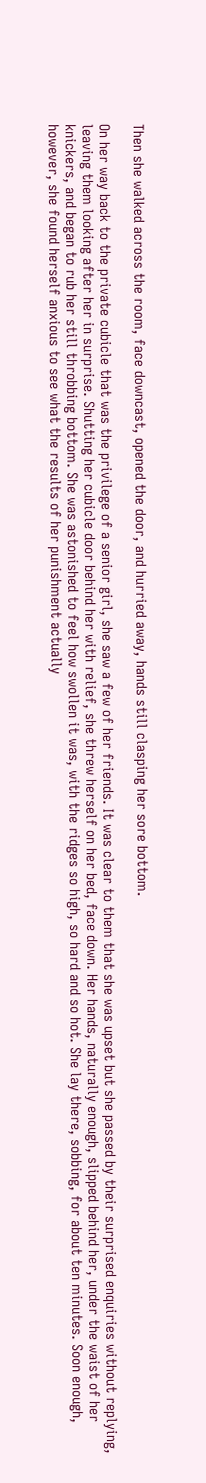Then she walked across the room, face downcast, opened the door, and hurried away, hands still clasping her sore bottom.

On her way back to the private cubicle that was the privilege of a senior girl, she saw a few of her friends. It was clear to them that she was upset but she passed by their surprised enquiries without replying, leaving them looking after her in surprise. Shutting her cubicle door behind her with relief, she threw herself on her bed, face down. Her hands, naturally enough, slipped behind her, under the waist of her knickers, and began to rub her still throbbing bottom. She was astonished to feel how swollen it was, with the ridges so high, so hard and so hot. She lay there, sobbing, for about ten minutes. Soon enough, however, she found herself anxious to see what the results of her punishment actually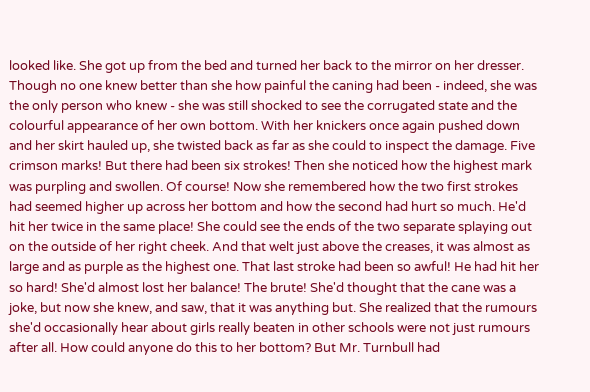looked like. She got up from the bed and turned her back to the mirror on her dresser. Though no one knew better than she how painful the caning had been - indeed, she was the only person who knew - she was still shocked to see the corrugated state and the colourful appearance of her own bottom. With her knickers once again pushed down and her skirt hauled up, she twisted back as far as she could to inspect the damage. Five crimson marks! But there had been six strokes! Then she noticed how the highest mark was purpling and swollen. Of course! Now she remembered how the two first strokes had seemed higher up across her bottom and how the second had hurt so much. He'd hit her twice in the same place! She could see the ends of the two separate splaying out on the outside of her right cheek. And that welt just above the creases, it was almost as large and as purple as the highest one. That last stroke had been so awful! He had hit her so hard! She'd almost lost her balance! The brute! She'd thought that the cane was a joke, but now she knew, and saw, that it was anything but. She realized that the rumours she'd occasionally hear about girls really beaten in other schools were not just rumours after all. How could anyone do this to her bottom? But Mr. Turnbull had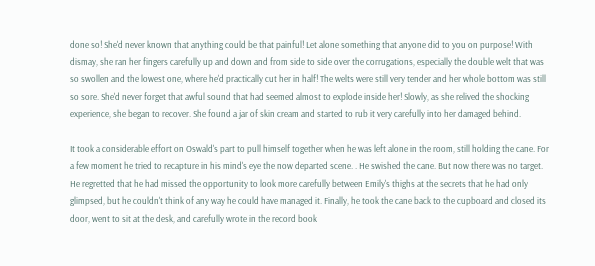done so! She'd never known that anything could be that painful! Let alone something that anyone did to you on purpose! With dismay, she ran her fingers carefully up and down and from side to side over the corrugations, especially the double welt that was so swollen and the lowest one, where he'd practically cut her in half! The welts were still very tender and her whole bottom was still so sore. She'd never forget that awful sound that had seemed almost to explode inside her! Slowly, as she relived the shocking experience, she began to recover. She found a jar of skin cream and started to rub it very carefully into her damaged behind.

It took a considerable effort on Oswald's part to pull himself together when he was left alone in the room, still holding the cane. For a few moment he tried to recapture in his mind's eye the now departed scene. . He swished the cane. But now there was no target. He regretted that he had missed the opportunity to look more carefully between Emily's thighs at the secrets that he had only glimpsed, but he couldn't think of any way he could have managed it. Finally, he took the cane back to the cupboard and closed its door, went to sit at the desk, and carefully wrote in the record book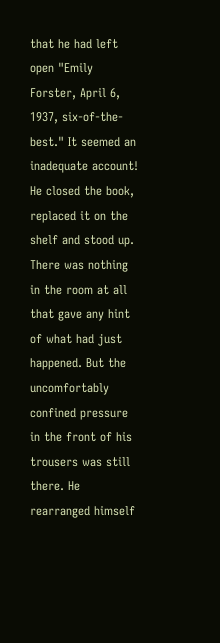that he had left open "Emily Forster, April 6, 1937, six-of-the-best." It seemed an inadequate account! He closed the book, replaced it on the shelf and stood up. There was nothing in the room at all that gave any hint of what had just happened. But the uncomfortably confined pressure in the front of his trousers was still there. He rearranged himself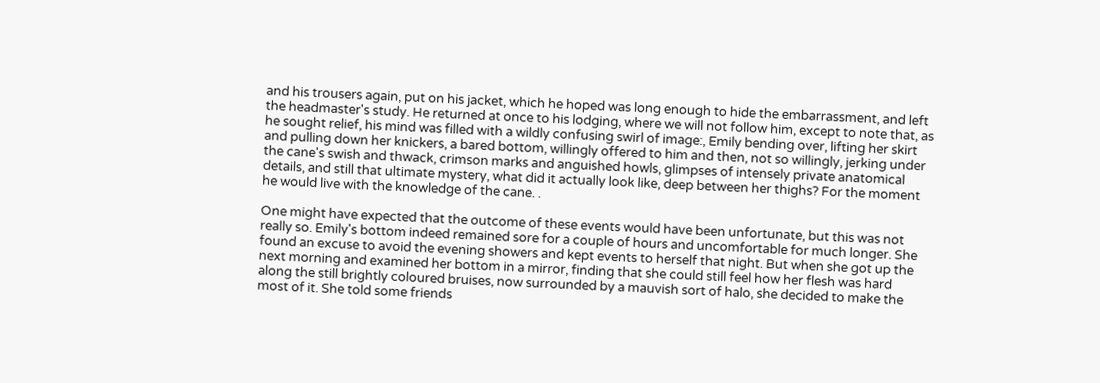and his trousers again, put on his jacket, which he hoped was long enough to hide the embarrassment, and left the headmaster's study. He returned at once to his lodging, where we will not follow him, except to note that, as he sought relief, his mind was filled with a wildly confusing swirl of image:, Emily bending over, lifting her skirt and pulling down her knickers, a bared bottom, willingly offered to him and then, not so willingly, jerking under the cane's swish and thwack, crimson marks and anguished howls, glimpses of intensely private anatomical details, and still that ultimate mystery, what did it actually look like, deep between her thighs? For the moment he would live with the knowledge of the cane. .

One might have expected that the outcome of these events would have been unfortunate, but this was not really so. Emily's bottom indeed remained sore for a couple of hours and uncomfortable for much longer. She found an excuse to avoid the evening showers and kept events to herself that night. But when she got up the next morning and examined her bottom in a mirror, finding that she could still feel how her flesh was hard along the still brightly coloured bruises, now surrounded by a mauvish sort of halo, she decided to make the most of it. She told some friends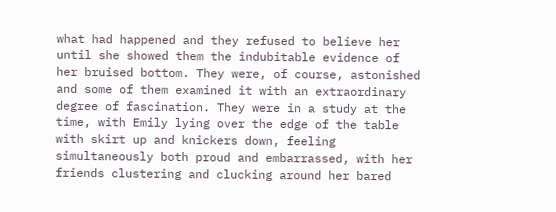what had happened and they refused to believe her until she showed them the indubitable evidence of her bruised bottom. They were, of course, astonished and some of them examined it with an extraordinary degree of fascination. They were in a study at the time, with Emily lying over the edge of the table with skirt up and knickers down, feeling simultaneously both proud and embarrassed, with her friends clustering and clucking around her bared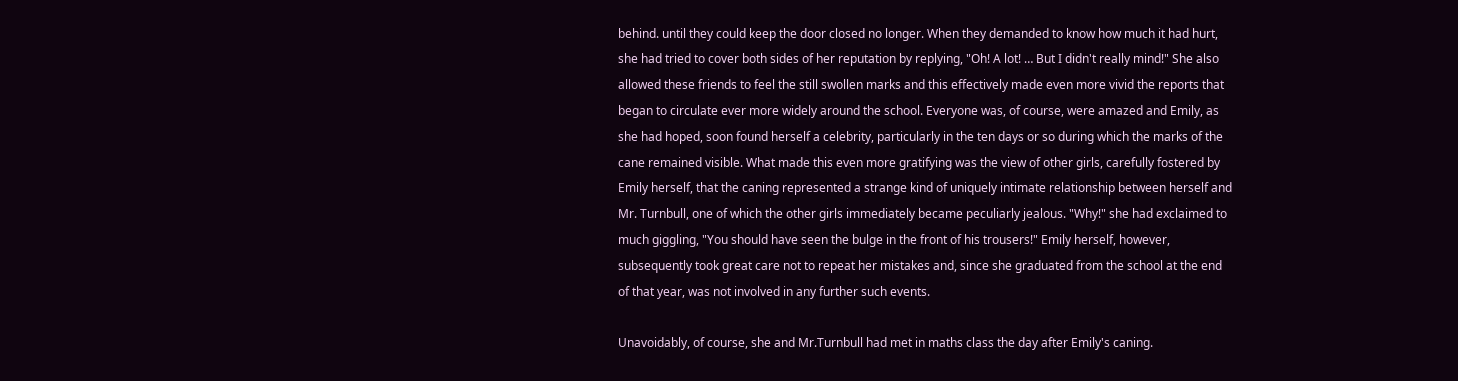behind. until they could keep the door closed no longer. When they demanded to know how much it had hurt, she had tried to cover both sides of her reputation by replying, "Oh! A lot! … But I didn't really mind!" She also allowed these friends to feel the still swollen marks and this effectively made even more vivid the reports that began to circulate ever more widely around the school. Everyone was, of course, were amazed and Emily, as she had hoped, soon found herself a celebrity, particularly in the ten days or so during which the marks of the cane remained visible. What made this even more gratifying was the view of other girls, carefully fostered by Emily herself, that the caning represented a strange kind of uniquely intimate relationship between herself and Mr. Turnbull, one of which the other girls immediately became peculiarly jealous. "Why!" she had exclaimed to much giggling, "You should have seen the bulge in the front of his trousers!" Emily herself, however, subsequently took great care not to repeat her mistakes and, since she graduated from the school at the end of that year, was not involved in any further such events.

Unavoidably, of course, she and Mr.Turnbull had met in maths class the day after Emily's caning.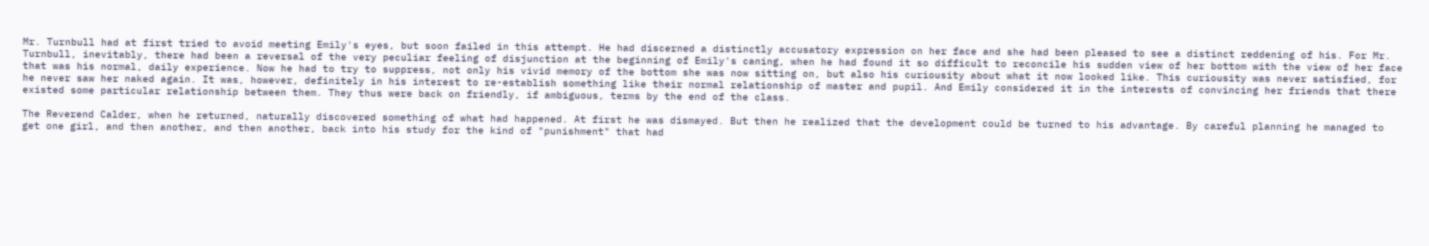Mr. Turnbull had at first tried to avoid meeting Emily's eyes, but soon failed in this attempt. He had discerned a distinctly accusatory expression on her face and she had been pleased to see a distinct reddening of his. For Mr. Turnbull, inevitably, there had been a reversal of the very peculiar feeling of disjunction at the beginning of Emily's caning, when he had found it so difficult to reconcile his sudden view of her bottom with the view of her face that was his normal, daily experience. Now he had to try to suppress, not only his vivid memory of the bottom she was now sitting on, but also his curiousity about what it now looked like. This curiousity was never satisfied, for he never saw her naked again. It was, however, definitely in his interest to re-establish something like their normal relationship of master and pupil. And Emily considered it in the interests of convincing her friends that there existed some particular relationship between them. They thus were back on friendly, if ambiguous, terms by the end of the class.

The Reverend Calder, when he returned, naturally discovered something of what had happened. At first he was dismayed. But then he realized that the development could be turned to his advantage. By careful planning he managed to get one girl, and then another, and then another, back into his study for the kind of "punishment" that had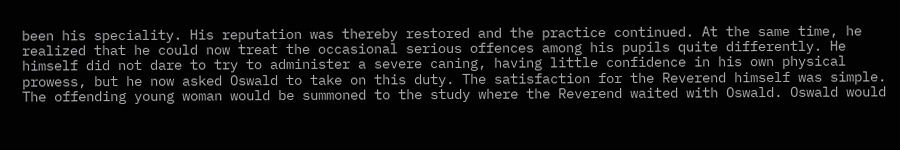been his speciality. His reputation was thereby restored and the practice continued. At the same time, he realized that he could now treat the occasional serious offences among his pupils quite differently. He himself did not dare to try to administer a severe caning, having little confidence in his own physical prowess, but he now asked Oswald to take on this duty. The satisfaction for the Reverend himself was simple. The offending young woman would be summoned to the study where the Reverend waited with Oswald. Oswald would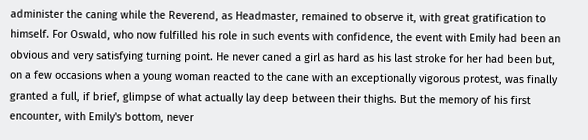administer the caning while the Reverend, as Headmaster, remained to observe it, with great gratification to himself. For Oswald, who now fulfilled his role in such events with confidence, the event with Emily had been an obvious and very satisfying turning point. He never caned a girl as hard as his last stroke for her had been but, on a few occasions when a young woman reacted to the cane with an exceptionally vigorous protest, was finally granted a full, if brief, glimpse of what actually lay deep between their thighs. But the memory of his first encounter, with Emily's bottom, never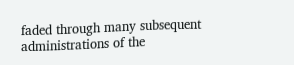faded through many subsequent administrations of the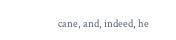cane, and, indeed, he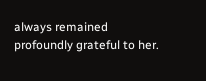always remained profoundly grateful to her.